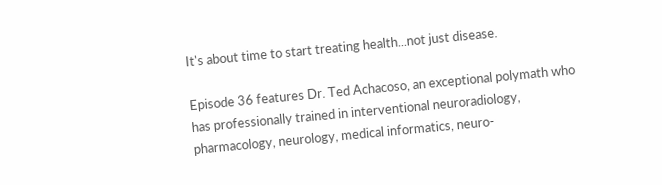It's about time to start treating health...not just disease.

Episode 36 features Dr. Ted Achacoso, an exceptional polymath who has professionally trained in interventional neuroradiology, pharmacology, neurology, medical informatics, neuro-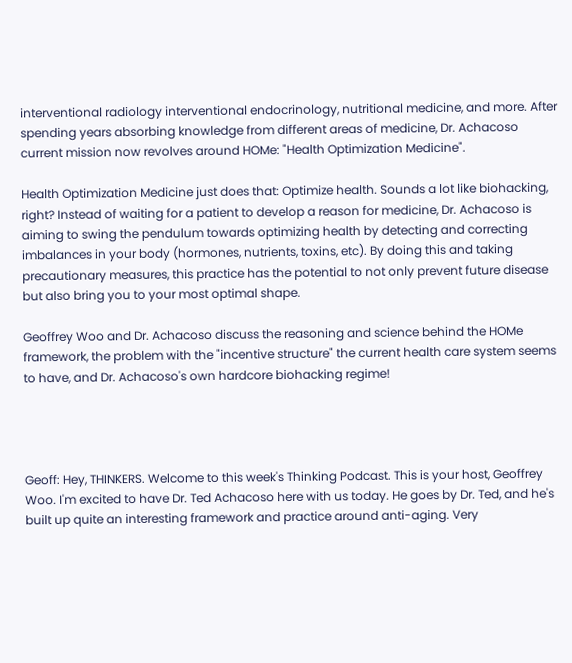interventional radiology interventional endocrinology, nutritional medicine, and more. After spending years absorbing knowledge from different areas of medicine, Dr. Achacoso current mission now revolves around HOMe: "Health Optimization Medicine".

Health Optimization Medicine just does that: Optimize health. Sounds a lot like biohacking, right? Instead of waiting for a patient to develop a reason for medicine, Dr. Achacoso is aiming to swing the pendulum towards optimizing health by detecting and correcting imbalances in your body (hormones, nutrients, toxins, etc). By doing this and taking precautionary measures, this practice has the potential to not only prevent future disease but also bring you to your most optimal shape.

Geoffrey Woo and Dr. Achacoso discuss the reasoning and science behind the HOMe framework, the problem with the "incentive structure" the current health care system seems to have, and Dr. Achacoso's own hardcore biohacking regime!




Geoff: Hey, THINKERS. Welcome to this week's Thinking Podcast. This is your host, Geoffrey Woo. I'm excited to have Dr. Ted Achacoso here with us today. He goes by Dr. Ted, and he's built up quite an interesting framework and practice around anti-aging. Very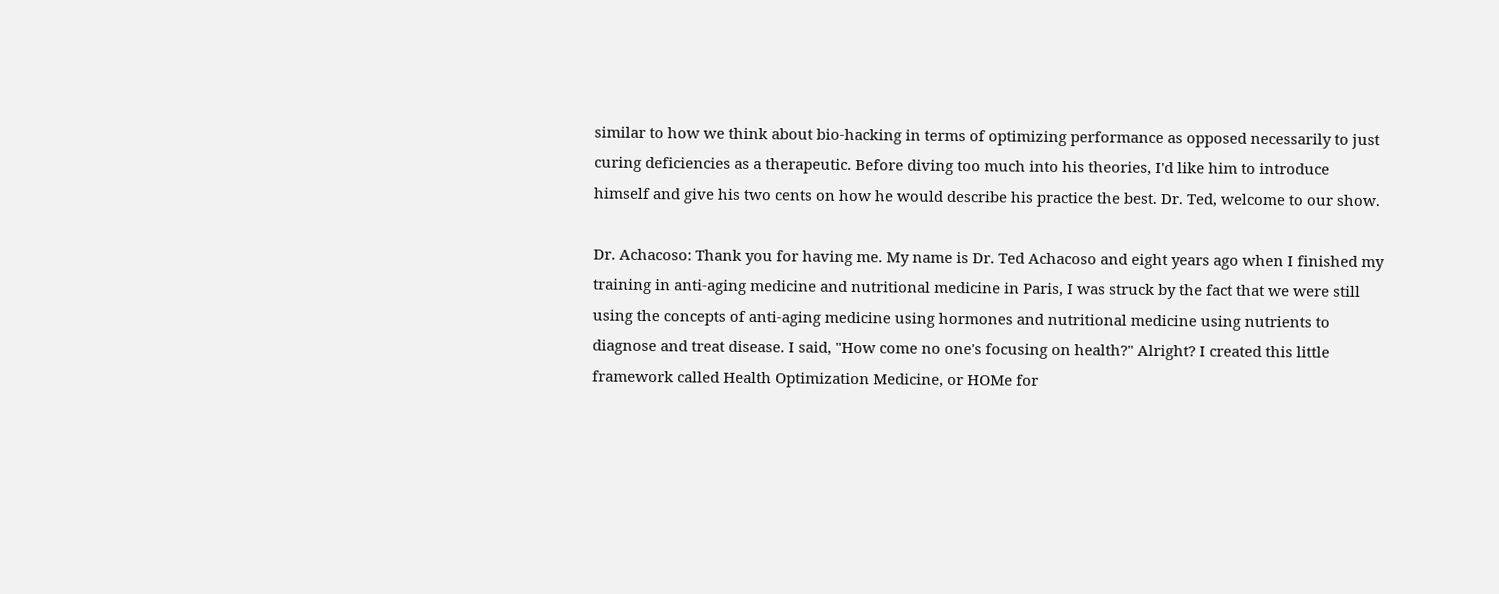similar to how we think about bio-hacking in terms of optimizing performance as opposed necessarily to just curing deficiencies as a therapeutic. Before diving too much into his theories, I'd like him to introduce himself and give his two cents on how he would describe his practice the best. Dr. Ted, welcome to our show.

Dr. Achacoso: Thank you for having me. My name is Dr. Ted Achacoso and eight years ago when I finished my training in anti-aging medicine and nutritional medicine in Paris, I was struck by the fact that we were still using the concepts of anti-aging medicine using hormones and nutritional medicine using nutrients to diagnose and treat disease. I said, "How come no one's focusing on health?" Alright? I created this little framework called Health Optimization Medicine, or HOMe for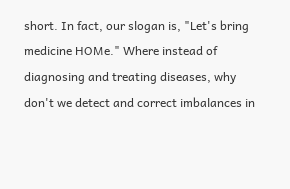short. In fact, our slogan is, "Let's bring medicine HOMe." Where instead of diagnosing and treating diseases, why don't we detect and correct imbalances in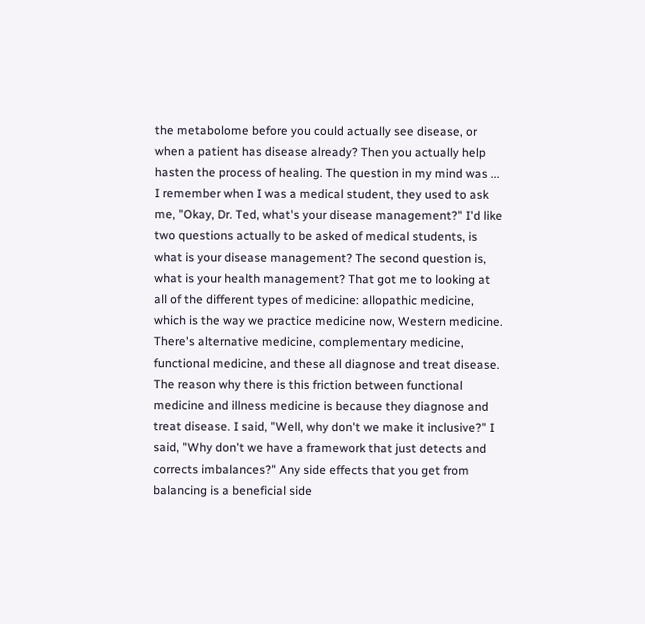the metabolome before you could actually see disease, or when a patient has disease already? Then you actually help hasten the process of healing. The question in my mind was ... I remember when I was a medical student, they used to ask me, "Okay, Dr. Ted, what's your disease management?" I'd like two questions actually to be asked of medical students, is what is your disease management? The second question is, what is your health management? That got me to looking at all of the different types of medicine: allopathic medicine, which is the way we practice medicine now, Western medicine. There's alternative medicine, complementary medicine, functional medicine, and these all diagnose and treat disease. The reason why there is this friction between functional medicine and illness medicine is because they diagnose and treat disease. I said, "Well, why don't we make it inclusive?" I said, "Why don't we have a framework that just detects and corrects imbalances?" Any side effects that you get from balancing is a beneficial side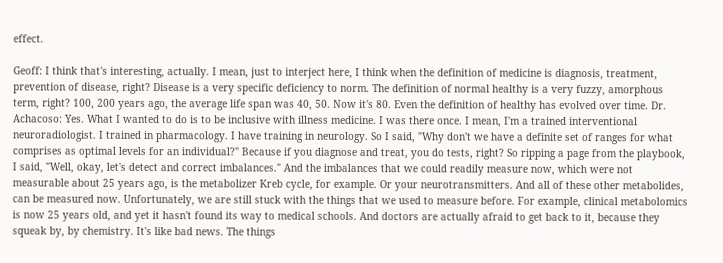effect.

Geoff: I think that's interesting, actually. I mean, just to interject here, I think when the definition of medicine is diagnosis, treatment, prevention of disease, right? Disease is a very specific deficiency to norm. The definition of normal healthy is a very fuzzy, amorphous term, right? 100, 200 years ago, the average life span was 40, 50. Now it's 80. Even the definition of healthy has evolved over time. Dr. Achacoso: Yes. What I wanted to do is to be inclusive with illness medicine. I was there once. I mean, I'm a trained interventional neuroradiologist. I trained in pharmacology. I have training in neurology. So I said, "Why don't we have a definite set of ranges for what comprises as optimal levels for an individual?" Because if you diagnose and treat, you do tests, right? So ripping a page from the playbook, I said, "Well, okay, let's detect and correct imbalances." And the imbalances that we could readily measure now, which were not measurable about 25 years ago, is the metabolizer Kreb cycle, for example. Or your neurotransmitters. And all of these other metabolides, can be measured now. Unfortunately, we are still stuck with the things that we used to measure before. For example, clinical metabolomics is now 25 years old, and yet it hasn't found its way to medical schools. And doctors are actually afraid to get back to it, because they squeak by, by chemistry. It's like bad news. The things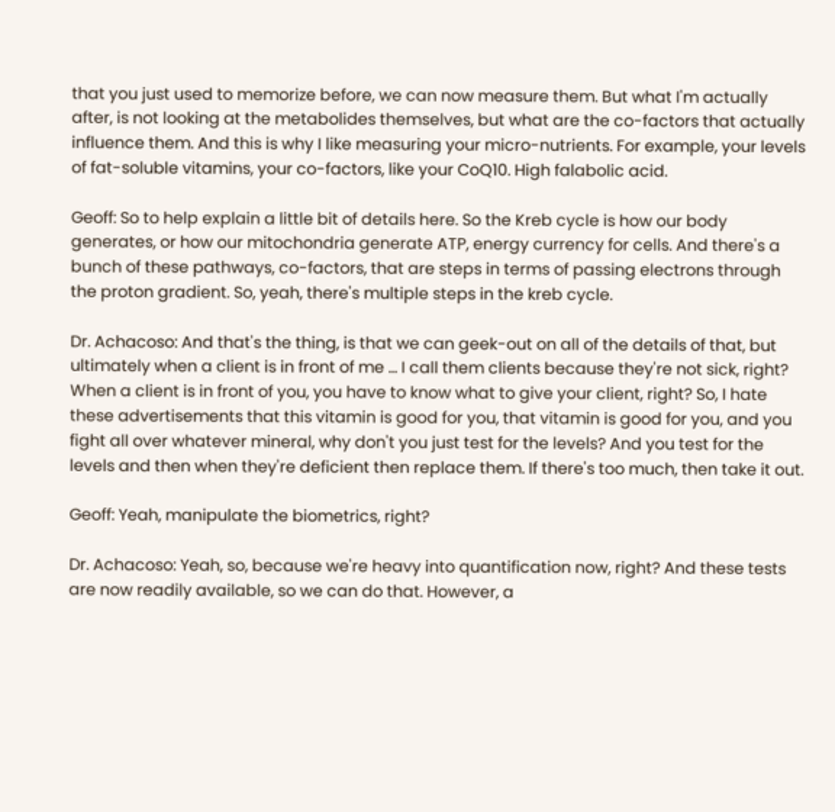that you just used to memorize before, we can now measure them. But what I'm actually after, is not looking at the metabolides themselves, but what are the co-factors that actually influence them. And this is why I like measuring your micro-nutrients. For example, your levels of fat-soluble vitamins, your co-factors, like your CoQ10. High falabolic acid.

Geoff: So to help explain a little bit of details here. So the Kreb cycle is how our body generates, or how our mitochondria generate ATP, energy currency for cells. And there's a bunch of these pathways, co-factors, that are steps in terms of passing electrons through the proton gradient. So, yeah, there's multiple steps in the kreb cycle.

Dr. Achacoso: And that's the thing, is that we can geek-out on all of the details of that, but ultimately when a client is in front of me ... I call them clients because they're not sick, right? When a client is in front of you, you have to know what to give your client, right? So, I hate these advertisements that this vitamin is good for you, that vitamin is good for you, and you fight all over whatever mineral, why don't you just test for the levels? And you test for the levels and then when they're deficient then replace them. If there's too much, then take it out.

Geoff: Yeah, manipulate the biometrics, right?

Dr. Achacoso: Yeah, so, because we're heavy into quantification now, right? And these tests are now readily available, so we can do that. However, a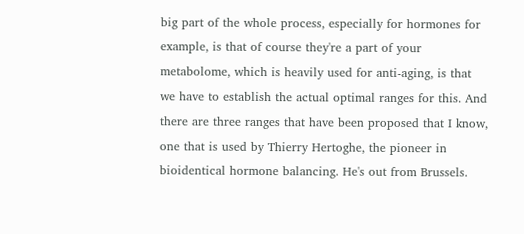big part of the whole process, especially for hormones for example, is that of course they're a part of your metabolome, which is heavily used for anti-aging, is that we have to establish the actual optimal ranges for this. And there are three ranges that have been proposed that I know, one that is used by Thierry Hertoghe, the pioneer in bioidentical hormone balancing. He's out from Brussels.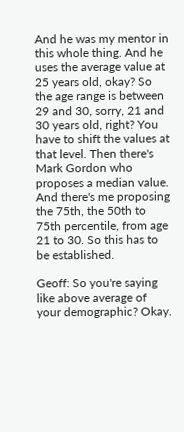And he was my mentor in this whole thing. And he uses the average value at 25 years old, okay? So the age range is between 29 and 30, sorry, 21 and 30 years old, right? You have to shift the values at that level. Then there's Mark Gordon who proposes a median value. And there's me proposing the 75th, the 50th to 75th percentile, from age 21 to 30. So this has to be established.

Geoff: So you're saying like above average of your demographic? Okay.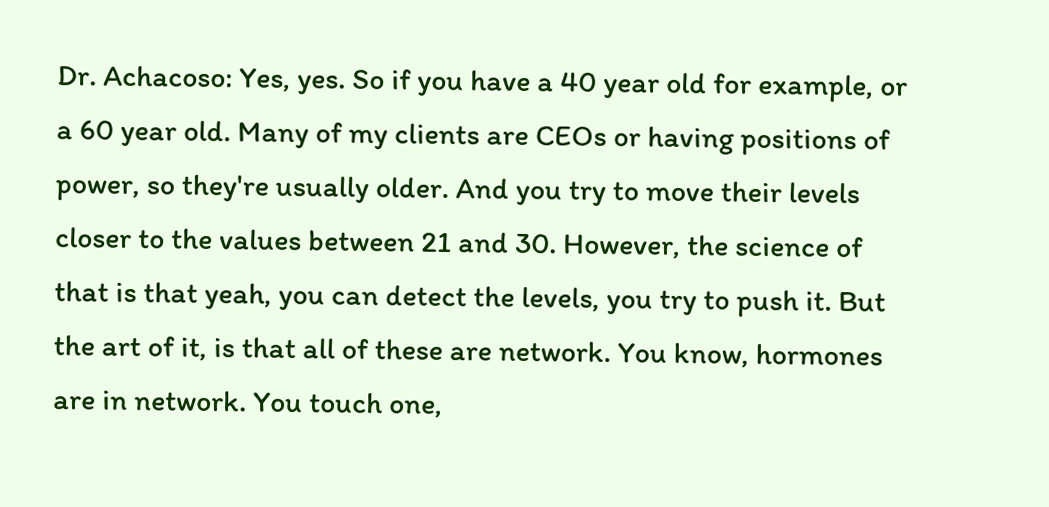Dr. Achacoso: Yes, yes. So if you have a 40 year old for example, or a 60 year old. Many of my clients are CEOs or having positions of power, so they're usually older. And you try to move their levels closer to the values between 21 and 30. However, the science of that is that yeah, you can detect the levels, you try to push it. But the art of it, is that all of these are network. You know, hormones are in network. You touch one,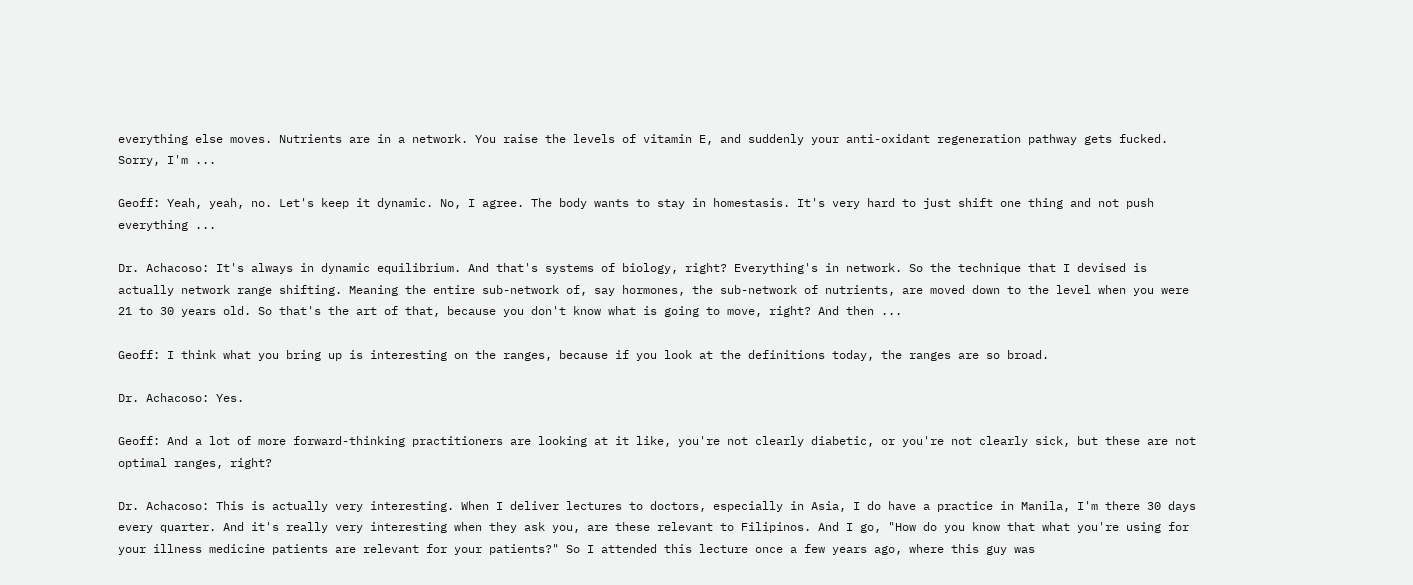everything else moves. Nutrients are in a network. You raise the levels of vitamin E, and suddenly your anti-oxidant regeneration pathway gets fucked. Sorry, I'm ...

Geoff: Yeah, yeah, no. Let's keep it dynamic. No, I agree. The body wants to stay in homestasis. It's very hard to just shift one thing and not push everything ...

Dr. Achacoso: It's always in dynamic equilibrium. And that's systems of biology, right? Everything's in network. So the technique that I devised is actually network range shifting. Meaning the entire sub-network of, say hormones, the sub-network of nutrients, are moved down to the level when you were 21 to 30 years old. So that's the art of that, because you don't know what is going to move, right? And then ...

Geoff: I think what you bring up is interesting on the ranges, because if you look at the definitions today, the ranges are so broad.

Dr. Achacoso: Yes.

Geoff: And a lot of more forward-thinking practitioners are looking at it like, you're not clearly diabetic, or you're not clearly sick, but these are not optimal ranges, right?

Dr. Achacoso: This is actually very interesting. When I deliver lectures to doctors, especially in Asia, I do have a practice in Manila, I'm there 30 days every quarter. And it's really very interesting when they ask you, are these relevant to Filipinos. And I go, "How do you know that what you're using for your illness medicine patients are relevant for your patients?" So I attended this lecture once a few years ago, where this guy was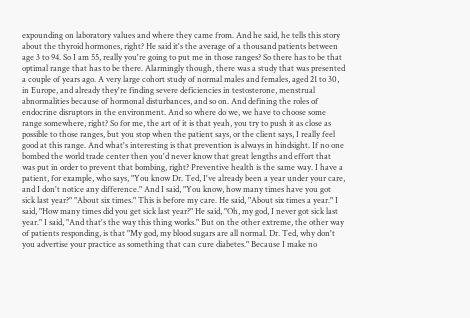expounding on laboratory values and where they came from. And he said, he tells this story about the thyroid hormones, right? He said it's the average of a thousand patients between age 3 to 94. So I am 55, really you're going to put me in those ranges? So there has to be that optimal range that has to be there. Alarmingly though, there was a study that was presented a couple of years ago. A very large cohort study of normal males and females, aged 21 to 30, in Europe, and already they're finding severe deficiencies in testosterone, menstrual abnormalities because of hormonal disturbances, and so on. And defining the roles of endocrine disruptors in the environment. And so where do we, we have to choose some range somewhere, right? So for me, the art of it is that yeah, you try to push it as close as possible to those ranges, but you stop when the patient says, or the client says, I really feel good at this range. And what's interesting is that prevention is always in hindsight. If no one bombed the world trade center then you'd never know that great lengths and effort that was put in order to prevent that bombing, right? Preventive health is the same way. I have a patient, for example, who says, "You know Dr. Ted, I've already been a year under your care, and I don't notice any difference." And I said, "You know, how many times have you got sick last year?" "About six times." This is before my care. He said, "About six times a year." I said, "How many times did you get sick last year?" He said, "Oh, my god, I never got sick last year." I said, "And that's the way this thing works." But on the other extreme, the other way of patients responding, is that "My god, my blood sugars are all normal. Dr. Ted, why don't you advertise your practice as something that can cure diabetes." Because I make no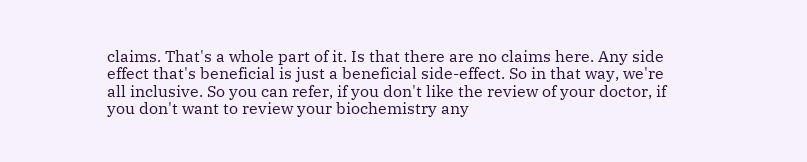claims. That's a whole part of it. Is that there are no claims here. Any side effect that's beneficial is just a beneficial side-effect. So in that way, we're all inclusive. So you can refer, if you don't like the review of your doctor, if you don't want to review your biochemistry any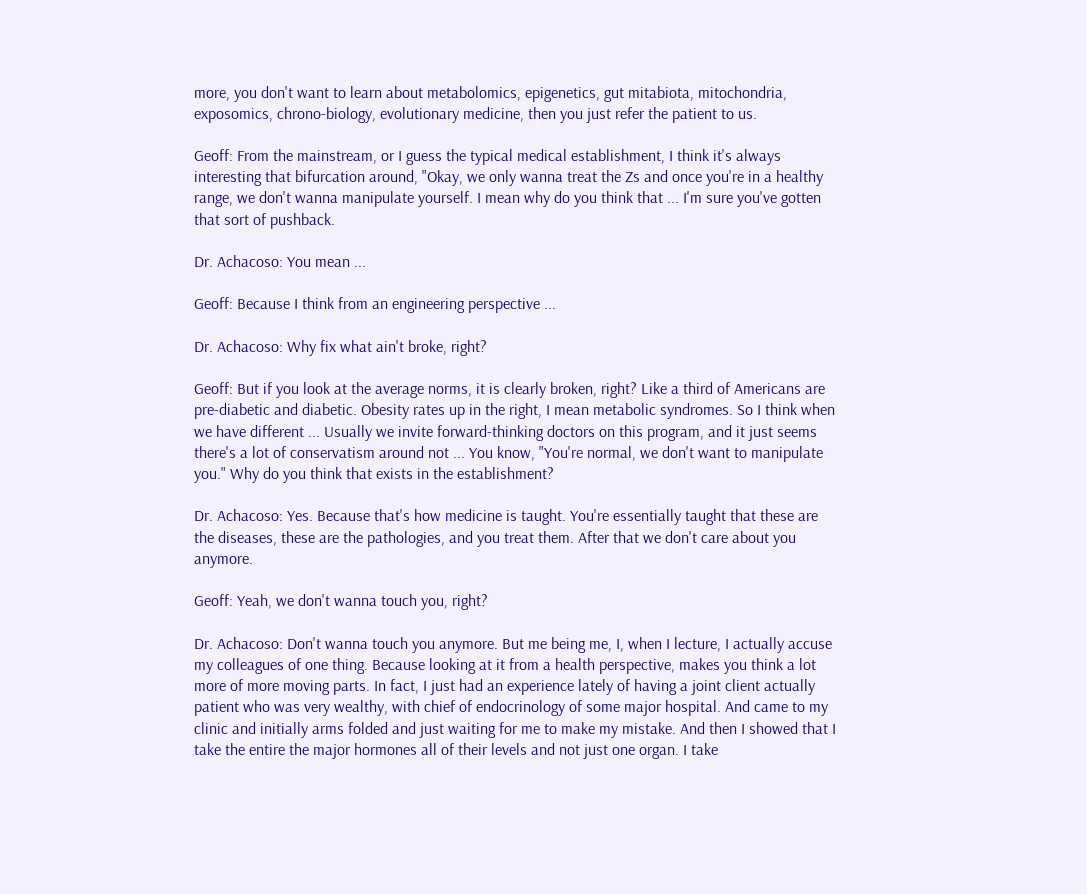more, you don't want to learn about metabolomics, epigenetics, gut mitabiota, mitochondria, exposomics, chrono-biology, evolutionary medicine, then you just refer the patient to us.

Geoff: From the mainstream, or I guess the typical medical establishment, I think it's always interesting that bifurcation around, "Okay, we only wanna treat the Zs and once you're in a healthy range, we don't wanna manipulate yourself. I mean why do you think that ... I'm sure you've gotten that sort of pushback.

Dr. Achacoso: You mean ...

Geoff: Because I think from an engineering perspective ...

Dr. Achacoso: Why fix what ain't broke, right?

Geoff: But if you look at the average norms, it is clearly broken, right? Like a third of Americans are pre-diabetic and diabetic. Obesity rates up in the right, I mean metabolic syndromes. So I think when we have different ... Usually we invite forward-thinking doctors on this program, and it just seems there's a lot of conservatism around not ... You know, "You're normal, we don't want to manipulate you." Why do you think that exists in the establishment?

Dr. Achacoso: Yes. Because that's how medicine is taught. You're essentially taught that these are the diseases, these are the pathologies, and you treat them. After that we don't care about you anymore.

Geoff: Yeah, we don't wanna touch you, right?

Dr. Achacoso: Don't wanna touch you anymore. But me being me, I, when I lecture, I actually accuse my colleagues of one thing. Because looking at it from a health perspective, makes you think a lot more of more moving parts. In fact, I just had an experience lately of having a joint client actually patient who was very wealthy, with chief of endocrinology of some major hospital. And came to my clinic and initially arms folded and just waiting for me to make my mistake. And then I showed that I take the entire the major hormones all of their levels and not just one organ. I take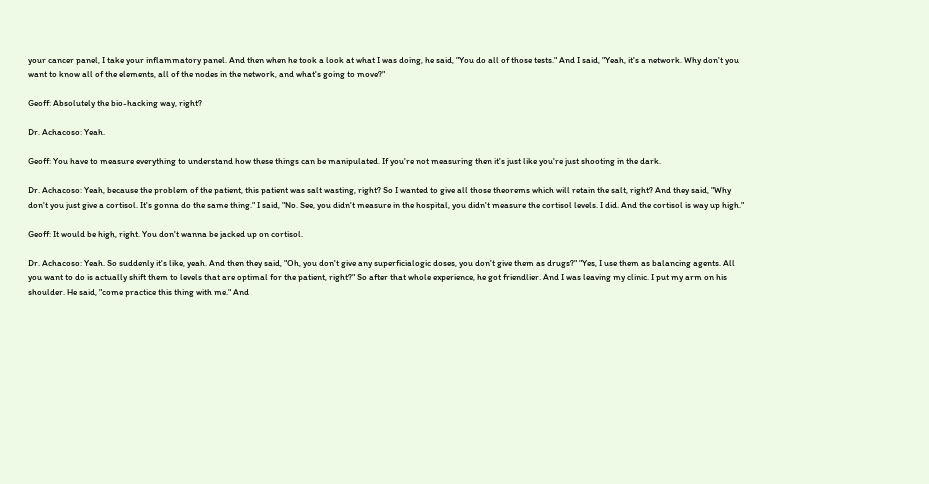your cancer panel, I take your inflammatory panel. And then when he took a look at what I was doing, he said, "You do all of those tests." And I said, "Yeah, it's a network. Why don't you want to know all of the elements, all of the nodes in the network, and what's going to move?"

Geoff: Absolutely the bio-hacking way, right?

Dr. Achacoso: Yeah.

Geoff: You have to measure everything to understand how these things can be manipulated. If you're not measuring then it's just like you're just shooting in the dark.

Dr. Achacoso: Yeah, because the problem of the patient, this patient was salt wasting, right? So I wanted to give all those theorems which will retain the salt, right? And they said, "Why don't you just give a cortisol. It's gonna do the same thing." I said, "No. See, you didn't measure in the hospital, you didn't measure the cortisol levels. I did. And the cortisol is way up high."

Geoff: It would be high, right. You don't wanna be jacked up on cortisol.

Dr. Achacoso: Yeah. So suddenly it's like, yeah. And then they said, "Oh, you don't give any superficialogic doses, you don't give them as drugs?" "Yes, I use them as balancing agents. All you want to do is actually shift them to levels that are optimal for the patient, right?" So after that whole experience, he got friendlier. And I was leaving my clinic. I put my arm on his shoulder. He said, "come practice this thing with me." And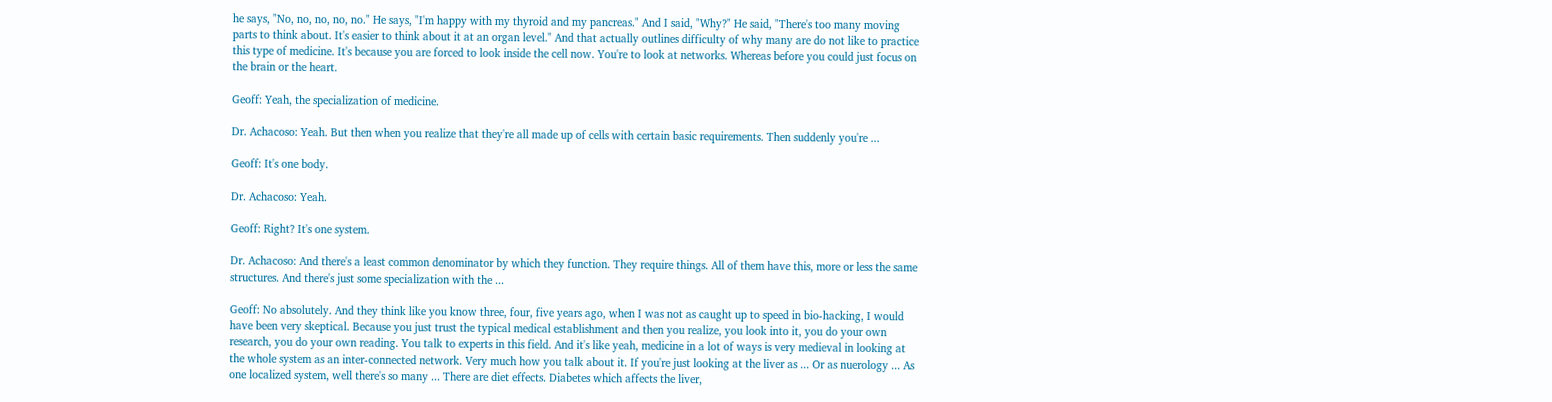he says, "No, no, no, no, no." He says, "I'm happy with my thyroid and my pancreas." And I said, "Why?" He said, "There's too many moving parts to think about. It's easier to think about it at an organ level." And that actually outlines difficulty of why many are do not like to practice this type of medicine. It's because you are forced to look inside the cell now. You're to look at networks. Whereas before you could just focus on the brain or the heart.

Geoff: Yeah, the specialization of medicine.

Dr. Achacoso: Yeah. But then when you realize that they're all made up of cells with certain basic requirements. Then suddenly you're ...

Geoff: It's one body.

Dr. Achacoso: Yeah.

Geoff: Right? It's one system.

Dr. Achacoso: And there's a least common denominator by which they function. They require things. All of them have this, more or less the same structures. And there's just some specialization with the ...

Geoff: No absolutely. And they think like you know three, four, five years ago, when I was not as caught up to speed in bio-hacking, I would have been very skeptical. Because you just trust the typical medical establishment and then you realize, you look into it, you do your own research, you do your own reading. You talk to experts in this field. And it's like yeah, medicine in a lot of ways is very medieval in looking at the whole system as an inter-connected network. Very much how you talk about it. If you're just looking at the liver as ... Or as nuerology ... As one localized system, well there's so many ... There are diet effects. Diabetes which affects the liver,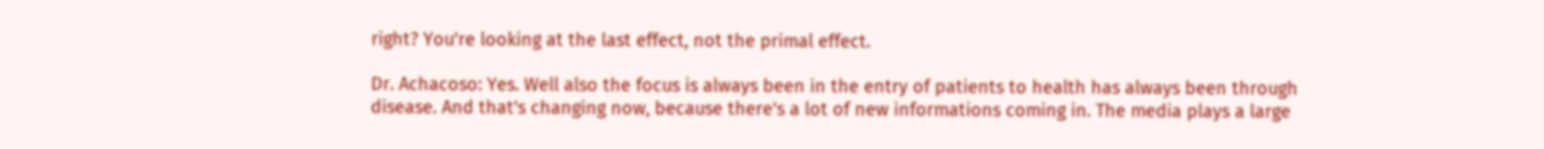right? You're looking at the last effect, not the primal effect.

Dr. Achacoso: Yes. Well also the focus is always been in the entry of patients to health has always been through disease. And that's changing now, because there's a lot of new informations coming in. The media plays a large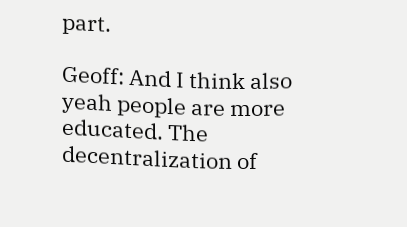part.

Geoff: And I think also yeah people are more educated. The decentralization of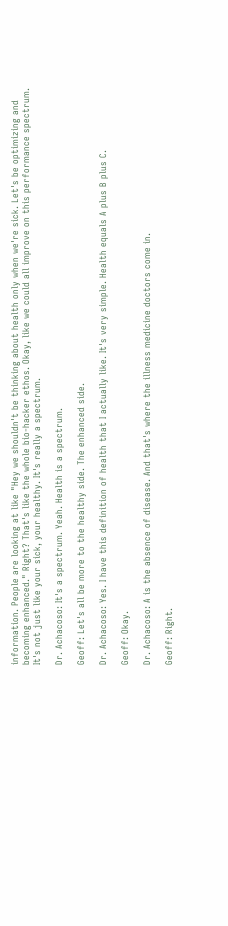information. People are looking at like "Hey we shouldn't be thinking about health only when we're sick. Let's be optimizing and becoming enhanced." Right? That's like the whole bio-hacker ethos. Okay, like we could all improve on this performance spectrum. It's not just like your sick, your healthy. It's really a spectrum.

Dr. Achacoso: It's a spectrum. Yeah. Health is a spectrum.

Geoff: Let's all be more to the healthy side. The enhanced side.

Dr. Achacoso: Yes. I have this definition of health that I actually like. It's very simple. Health equals A plus B plus C.

Geoff: Okay.

Dr. Achacoso: A is the absence of disease. And that's where the illness medicine doctors come in.

Geoff: Right.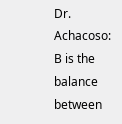Dr. Achacoso: B is the balance between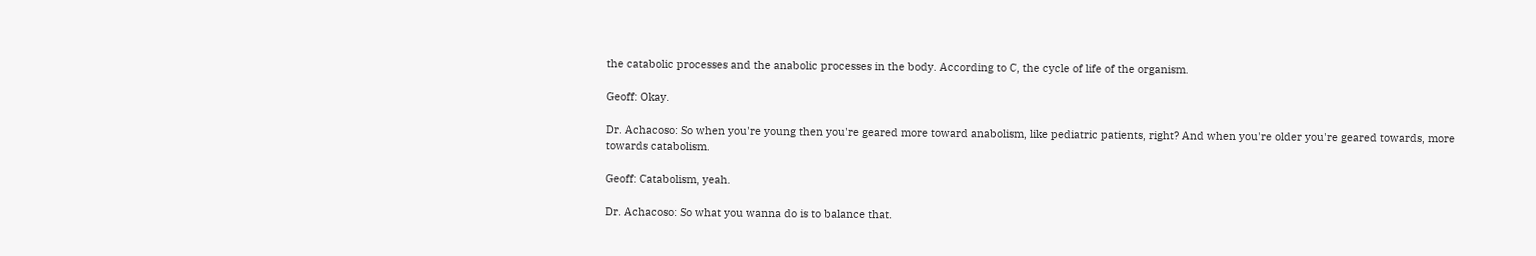the catabolic processes and the anabolic processes in the body. According to C, the cycle of life of the organism.

Geoff: Okay.

Dr. Achacoso: So when you're young then you're geared more toward anabolism, like pediatric patients, right? And when you're older you're geared towards, more towards catabolism.

Geoff: Catabolism, yeah.

Dr. Achacoso: So what you wanna do is to balance that.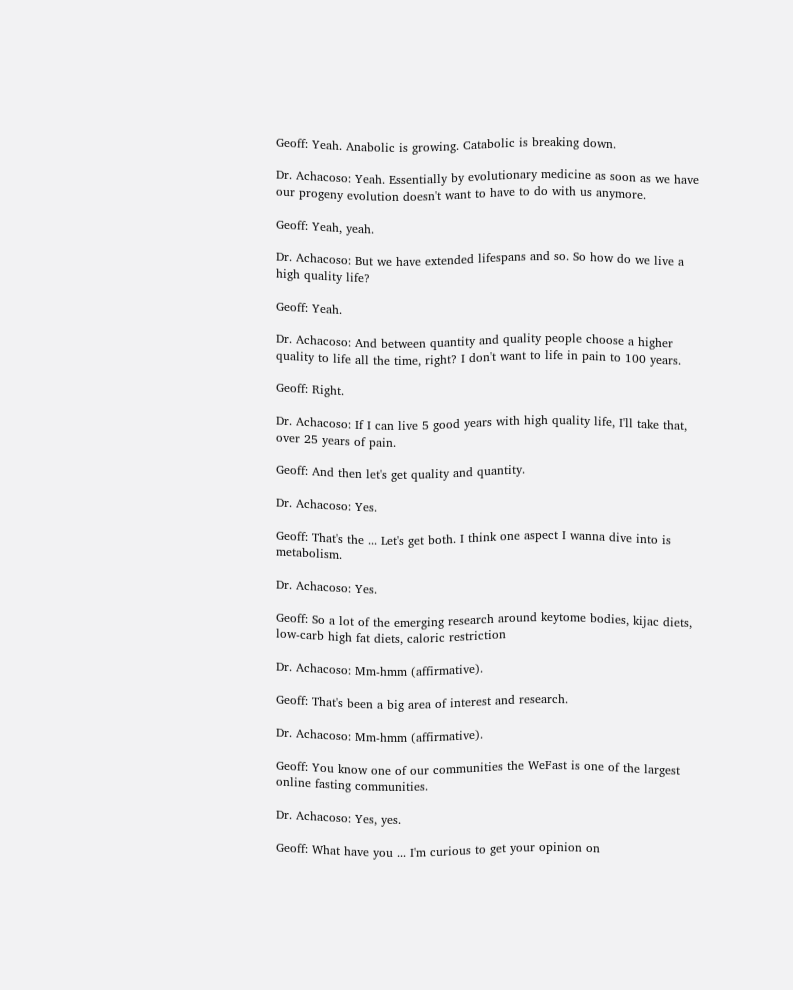Geoff: Yeah. Anabolic is growing. Catabolic is breaking down.

Dr. Achacoso: Yeah. Essentially by evolutionary medicine as soon as we have our progeny evolution doesn't want to have to do with us anymore.

Geoff: Yeah, yeah.

Dr. Achacoso: But we have extended lifespans and so. So how do we live a high quality life?

Geoff: Yeah.

Dr. Achacoso: And between quantity and quality people choose a higher quality to life all the time, right? I don't want to life in pain to 100 years.

Geoff: Right.

Dr. Achacoso: If I can live 5 good years with high quality life, I'll take that, over 25 years of pain.

Geoff: And then let's get quality and quantity.

Dr. Achacoso: Yes.

Geoff: That's the ... Let's get both. I think one aspect I wanna dive into is metabolism.

Dr. Achacoso: Yes.

Geoff: So a lot of the emerging research around keytome bodies, kijac diets, low-carb high fat diets, caloric restriction

Dr. Achacoso: Mm-hmm (affirmative).

Geoff: That's been a big area of interest and research.

Dr. Achacoso: Mm-hmm (affirmative).

Geoff: You know one of our communities the WeFast is one of the largest online fasting communities.

Dr. Achacoso: Yes, yes.

Geoff: What have you ... I'm curious to get your opinion on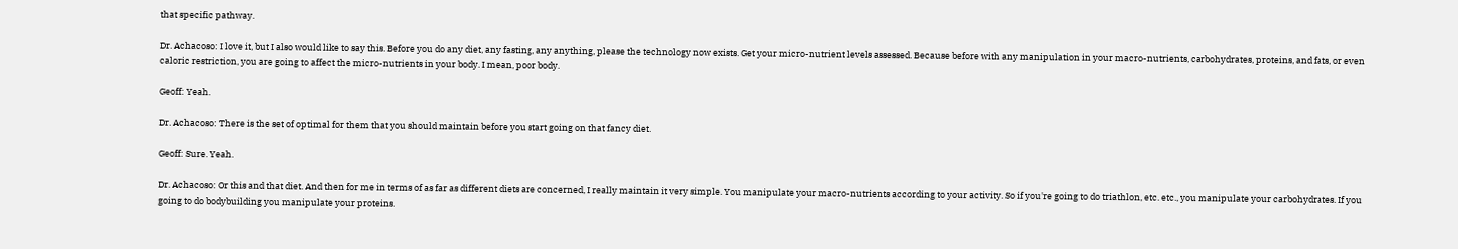that specific pathway.

Dr. Achacoso: I love it, but I also would like to say this. Before you do any diet, any fasting, any anything, please the technology now exists. Get your micro-nutrient levels assessed. Because before with any manipulation in your macro-nutrients, carbohydrates, proteins, and fats, or even caloric restriction, you are going to affect the micro-nutrients in your body. I mean, poor body.

Geoff: Yeah.

Dr. Achacoso: There is the set of optimal for them that you should maintain before you start going on that fancy diet.

Geoff: Sure. Yeah.

Dr. Achacoso: Or this and that diet. And then for me in terms of as far as different diets are concerned, I really maintain it very simple. You manipulate your macro-nutrients according to your activity. So if you're going to do triathlon, etc. etc., you manipulate your carbohydrates. If you going to do bodybuilding you manipulate your proteins.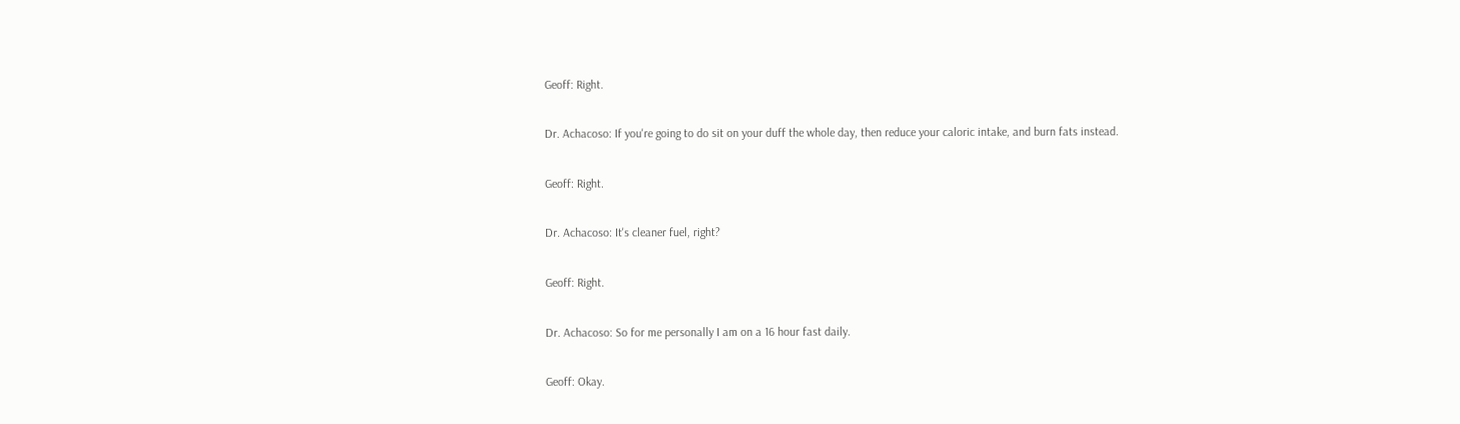Geoff: Right.

Dr. Achacoso: If you're going to do sit on your duff the whole day, then reduce your caloric intake, and burn fats instead.

Geoff: Right.

Dr. Achacoso: It's cleaner fuel, right?

Geoff: Right.

Dr. Achacoso: So for me personally I am on a 16 hour fast daily.

Geoff: Okay.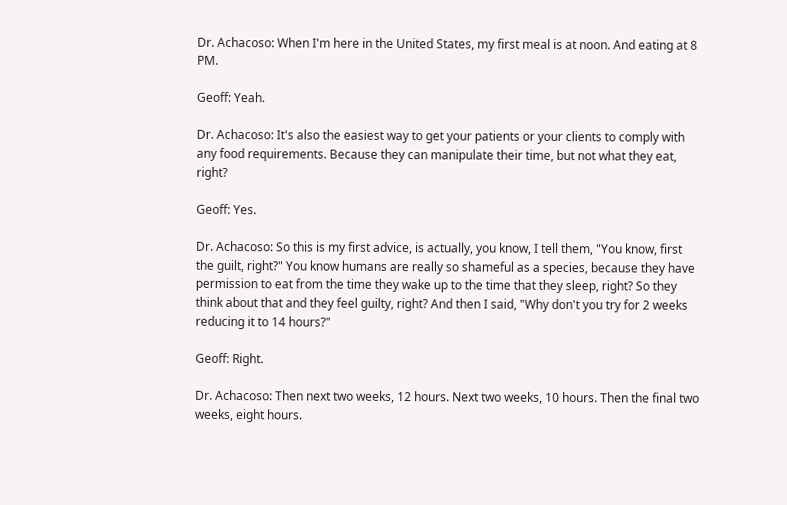Dr. Achacoso: When I'm here in the United States, my first meal is at noon. And eating at 8 PM.

Geoff: Yeah.

Dr. Achacoso: It's also the easiest way to get your patients or your clients to comply with any food requirements. Because they can manipulate their time, but not what they eat, right?

Geoff: Yes.

Dr. Achacoso: So this is my first advice, is actually, you know, I tell them, "You know, first the guilt, right?" You know humans are really so shameful as a species, because they have permission to eat from the time they wake up to the time that they sleep, right? So they think about that and they feel guilty, right? And then I said, "Why don't you try for 2 weeks reducing it to 14 hours?"

Geoff: Right.

Dr. Achacoso: Then next two weeks, 12 hours. Next two weeks, 10 hours. Then the final two weeks, eight hours.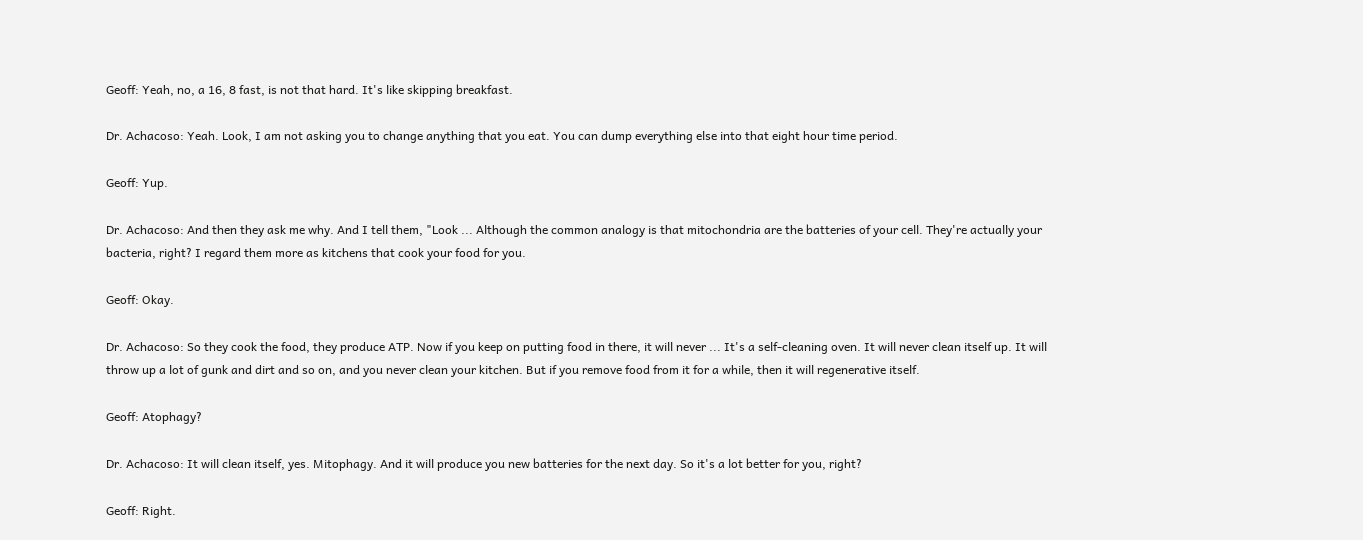Geoff: Yeah, no, a 16, 8 fast, is not that hard. It's like skipping breakfast.

Dr. Achacoso: Yeah. Look, I am not asking you to change anything that you eat. You can dump everything else into that eight hour time period.

Geoff: Yup.

Dr. Achacoso: And then they ask me why. And I tell them, "Look ... Although the common analogy is that mitochondria are the batteries of your cell. They're actually your bacteria, right? I regard them more as kitchens that cook your food for you.

Geoff: Okay.

Dr. Achacoso: So they cook the food, they produce ATP. Now if you keep on putting food in there, it will never ... It's a self-cleaning oven. It will never clean itself up. It will throw up a lot of gunk and dirt and so on, and you never clean your kitchen. But if you remove food from it for a while, then it will regenerative itself.

Geoff: Atophagy?

Dr. Achacoso: It will clean itself, yes. Mitophagy. And it will produce you new batteries for the next day. So it's a lot better for you, right?

Geoff: Right.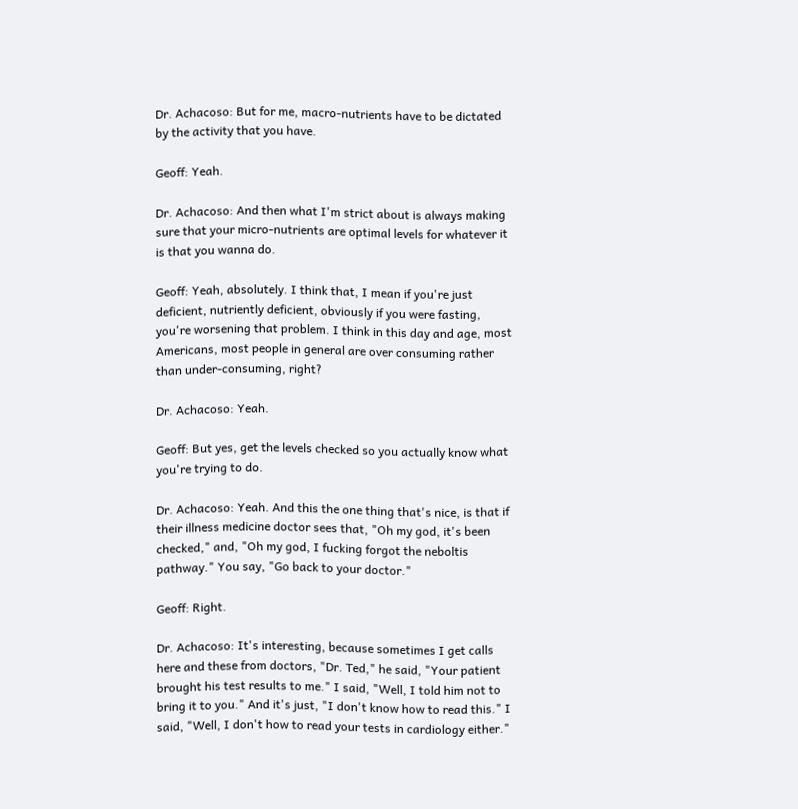Dr. Achacoso: But for me, macro-nutrients have to be dictated by the activity that you have.

Geoff: Yeah.

Dr. Achacoso: And then what I'm strict about is always making sure that your micro-nutrients are optimal levels for whatever it is that you wanna do.

Geoff: Yeah, absolutely. I think that, I mean if you're just deficient, nutriently deficient, obviously if you were fasting, you're worsening that problem. I think in this day and age, most Americans, most people in general are over consuming rather than under-consuming, right?

Dr. Achacoso: Yeah.

Geoff: But yes, get the levels checked so you actually know what you're trying to do.

Dr. Achacoso: Yeah. And this the one thing that's nice, is that if their illness medicine doctor sees that, "Oh my god, it's been checked," and, "Oh my god, I fucking forgot the neboltis pathway." You say, "Go back to your doctor."

Geoff: Right.

Dr. Achacoso: It's interesting, because sometimes I get calls here and these from doctors, "Dr. Ted," he said, "Your patient brought his test results to me." I said, "Well, I told him not to bring it to you." And it's just, "I don't know how to read this." I said, "Well, I don't how to read your tests in cardiology either."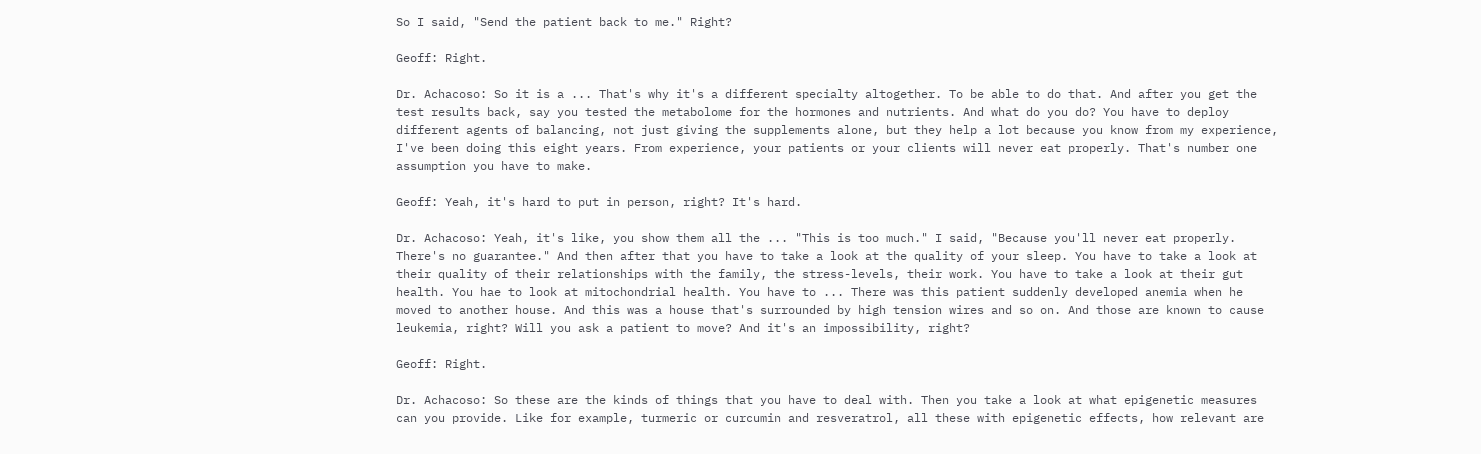So I said, "Send the patient back to me." Right?

Geoff: Right.

Dr. Achacoso: So it is a ... That's why it's a different specialty altogether. To be able to do that. And after you get the test results back, say you tested the metabolome for the hormones and nutrients. And what do you do? You have to deploy different agents of balancing, not just giving the supplements alone, but they help a lot because you know from my experience, I've been doing this eight years. From experience, your patients or your clients will never eat properly. That's number one assumption you have to make.

Geoff: Yeah, it's hard to put in person, right? It's hard.

Dr. Achacoso: Yeah, it's like, you show them all the ... "This is too much." I said, "Because you'll never eat properly. There's no guarantee." And then after that you have to take a look at the quality of your sleep. You have to take a look at their quality of their relationships with the family, the stress-levels, their work. You have to take a look at their gut health. You hae to look at mitochondrial health. You have to ... There was this patient suddenly developed anemia when he moved to another house. And this was a house that's surrounded by high tension wires and so on. And those are known to cause leukemia, right? Will you ask a patient to move? And it's an impossibility, right?

Geoff: Right.

Dr. Achacoso: So these are the kinds of things that you have to deal with. Then you take a look at what epigenetic measures can you provide. Like for example, turmeric or curcumin and resveratrol, all these with epigenetic effects, how relevant are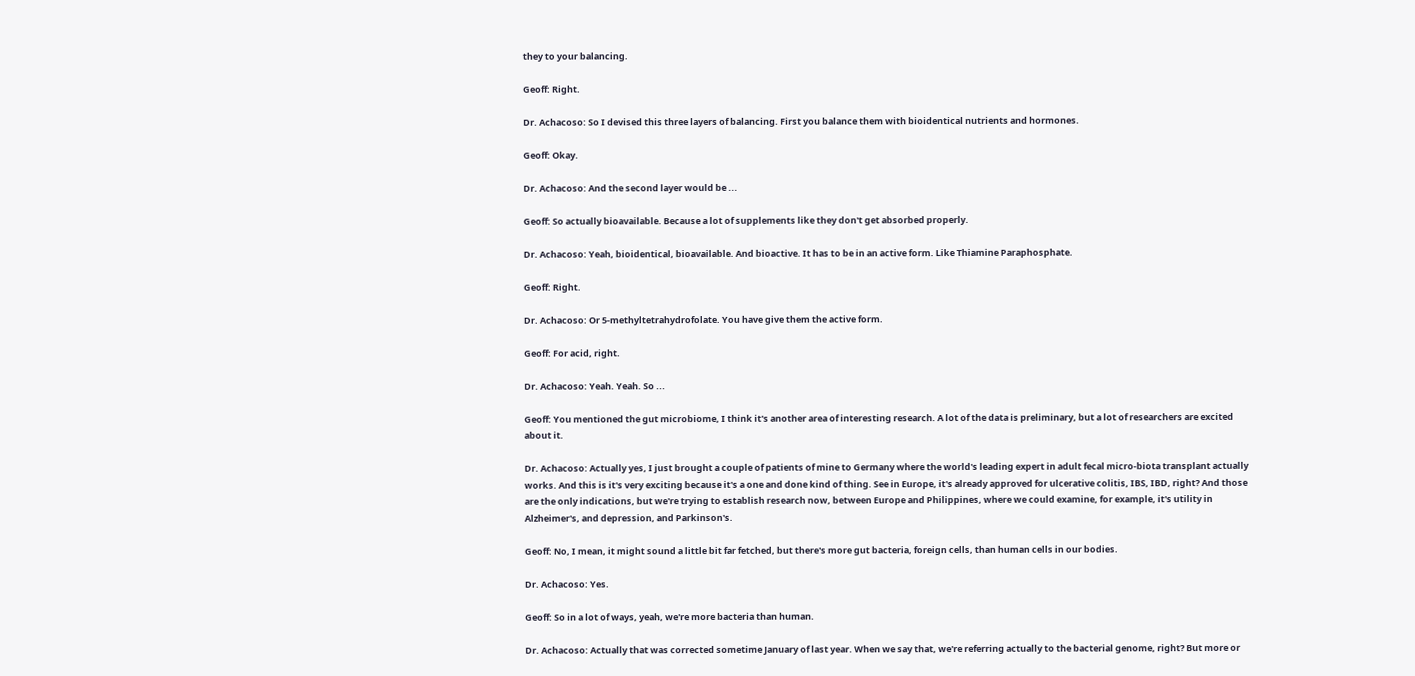they to your balancing.

Geoff: Right.

Dr. Achacoso: So I devised this three layers of balancing. First you balance them with bioidentical nutrients and hormones.

Geoff: Okay.

Dr. Achacoso: And the second layer would be ...

Geoff: So actually bioavailable. Because a lot of supplements like they don't get absorbed properly.

Dr. Achacoso: Yeah, bioidentical, bioavailable. And bioactive. It has to be in an active form. Like Thiamine Paraphosphate.

Geoff: Right.

Dr. Achacoso: Or 5-methyltetrahydrofolate. You have give them the active form.

Geoff: For acid, right.

Dr. Achacoso: Yeah. Yeah. So ...

Geoff: You mentioned the gut microbiome, I think it's another area of interesting research. A lot of the data is preliminary, but a lot of researchers are excited about it.

Dr. Achacoso: Actually yes, I just brought a couple of patients of mine to Germany where the world's leading expert in adult fecal micro-biota transplant actually works. And this is it's very exciting because it's a one and done kind of thing. See in Europe, it's already approved for ulcerative colitis, IBS, IBD, right? And those are the only indications, but we're trying to establish research now, between Europe and Philippines, where we could examine, for example, it's utility in Alzheimer's, and depression, and Parkinson's.

Geoff: No, I mean, it might sound a little bit far fetched, but there's more gut bacteria, foreign cells, than human cells in our bodies.

Dr. Achacoso: Yes.

Geoff: So in a lot of ways, yeah, we're more bacteria than human.

Dr. Achacoso: Actually that was corrected sometime January of last year. When we say that, we're referring actually to the bacterial genome, right? But more or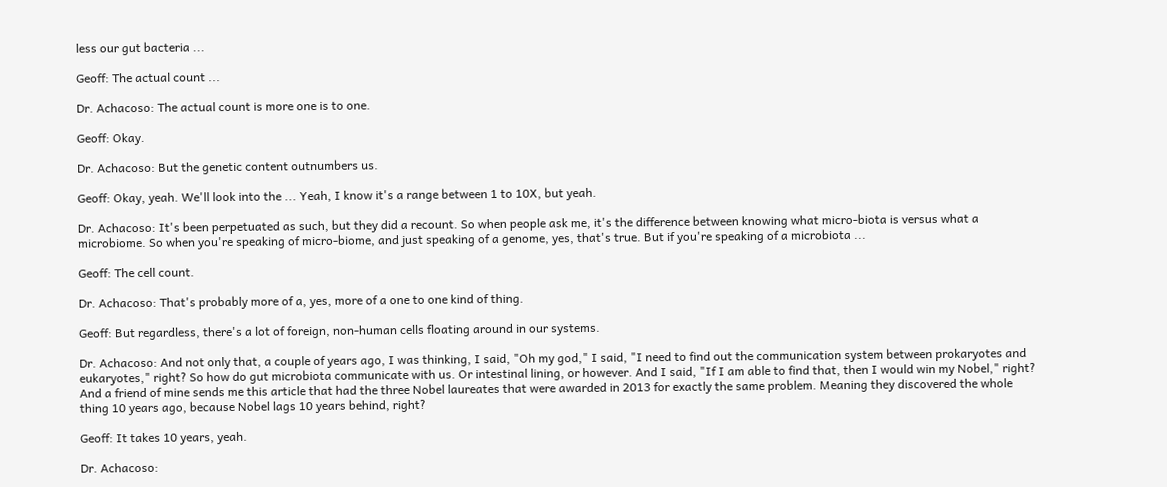less our gut bacteria ...

Geoff: The actual count ...

Dr. Achacoso: The actual count is more one is to one.

Geoff: Okay.

Dr. Achacoso: But the genetic content outnumbers us.

Geoff: Okay, yeah. We'll look into the ... Yeah, I know it's a range between 1 to 10X, but yeah.

Dr. Achacoso: It's been perpetuated as such, but they did a recount. So when people ask me, it's the difference between knowing what micro-biota is versus what a microbiome. So when you're speaking of micro-biome, and just speaking of a genome, yes, that's true. But if you're speaking of a microbiota ...

Geoff: The cell count.

Dr. Achacoso: That's probably more of a, yes, more of a one to one kind of thing.

Geoff: But regardless, there's a lot of foreign, non-human cells floating around in our systems.

Dr. Achacoso: And not only that, a couple of years ago, I was thinking, I said, "Oh my god," I said, "I need to find out the communication system between prokaryotes and eukaryotes," right? So how do gut microbiota communicate with us. Or intestinal lining, or however. And I said, "If I am able to find that, then I would win my Nobel," right? And a friend of mine sends me this article that had the three Nobel laureates that were awarded in 2013 for exactly the same problem. Meaning they discovered the whole thing 10 years ago, because Nobel lags 10 years behind, right?

Geoff: It takes 10 years, yeah.

Dr. Achacoso: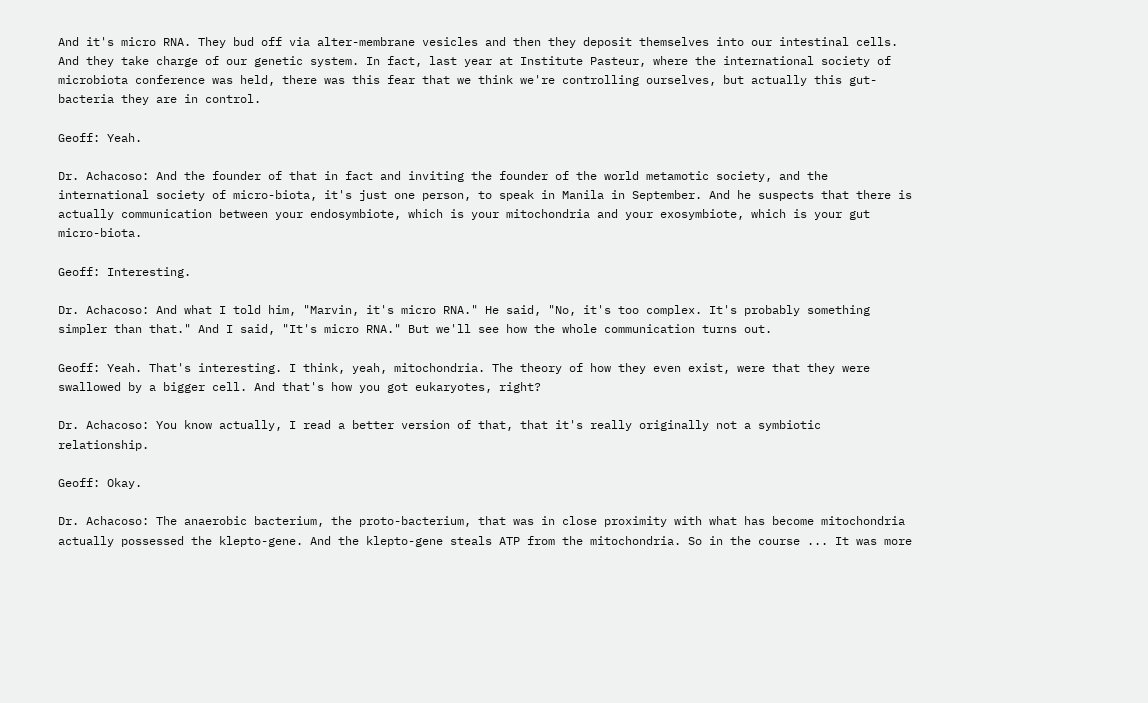And it's micro RNA. They bud off via alter-membrane vesicles and then they deposit themselves into our intestinal cells. And they take charge of our genetic system. In fact, last year at Institute Pasteur, where the international society of microbiota conference was held, there was this fear that we think we're controlling ourselves, but actually this gut-bacteria they are in control.

Geoff: Yeah.

Dr. Achacoso: And the founder of that in fact and inviting the founder of the world metamotic society, and the international society of micro-biota, it's just one person, to speak in Manila in September. And he suspects that there is actually communication between your endosymbiote, which is your mitochondria and your exosymbiote, which is your gut micro-biota.

Geoff: Interesting.

Dr. Achacoso: And what I told him, "Marvin, it's micro RNA." He said, "No, it's too complex. It's probably something simpler than that." And I said, "It's micro RNA." But we'll see how the whole communication turns out.

Geoff: Yeah. That's interesting. I think, yeah, mitochondria. The theory of how they even exist, were that they were swallowed by a bigger cell. And that's how you got eukaryotes, right?

Dr. Achacoso: You know actually, I read a better version of that, that it's really originally not a symbiotic relationship.

Geoff: Okay.

Dr. Achacoso: The anaerobic bacterium, the proto-bacterium, that was in close proximity with what has become mitochondria actually possessed the klepto-gene. And the klepto-gene steals ATP from the mitochondria. So in the course ... It was more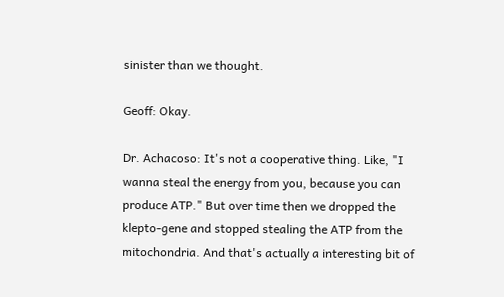sinister than we thought.

Geoff: Okay.

Dr. Achacoso: It's not a cooperative thing. Like, "I wanna steal the energy from you, because you can produce ATP." But over time then we dropped the klepto-gene and stopped stealing the ATP from the mitochondria. And that's actually a interesting bit of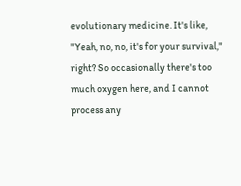evolutionary medicine. It's like, "Yeah, no, no, it's for your survival," right? So occasionally there's too much oxygen here, and I cannot process any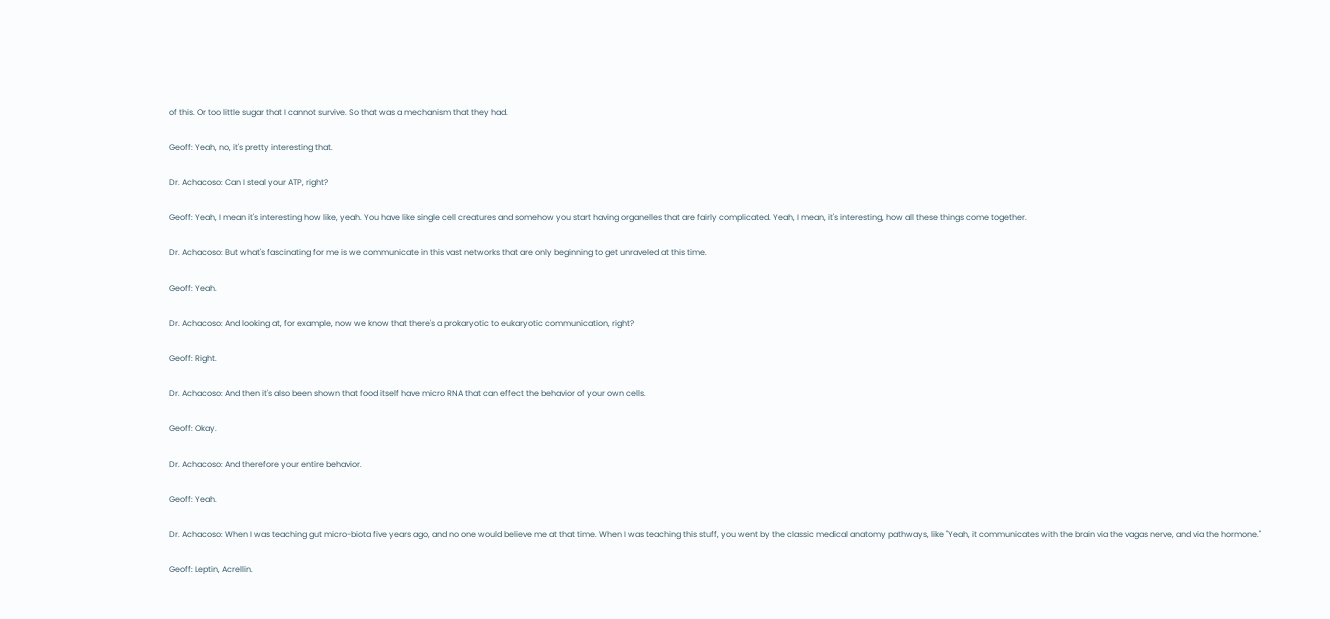of this. Or too little sugar that I cannot survive. So that was a mechanism that they had.

Geoff: Yeah, no, it's pretty interesting that.

Dr. Achacoso: Can I steal your ATP, right?

Geoff: Yeah, I mean it's interesting how like, yeah. You have like single cell creatures and somehow you start having organelles that are fairly complicated. Yeah, I mean, it's interesting, how all these things come together.

Dr. Achacoso: But what's fascinating for me is we communicate in this vast networks that are only beginning to get unraveled at this time.

Geoff: Yeah.

Dr. Achacoso: And looking at, for example, now we know that there's a prokaryotic to eukaryotic communication, right?

Geoff: Right.

Dr. Achacoso: And then it's also been shown that food itself have micro RNA that can effect the behavior of your own cells.

Geoff: Okay.

Dr. Achacoso: And therefore your entire behavior.

Geoff: Yeah.

Dr. Achacoso: When I was teaching gut micro-biota five years ago, and no one would believe me at that time. When I was teaching this stuff, you went by the classic medical anatomy pathways, like "Yeah, it communicates with the brain via the vagas nerve, and via the hormone."

Geoff: Leptin, Acrellin.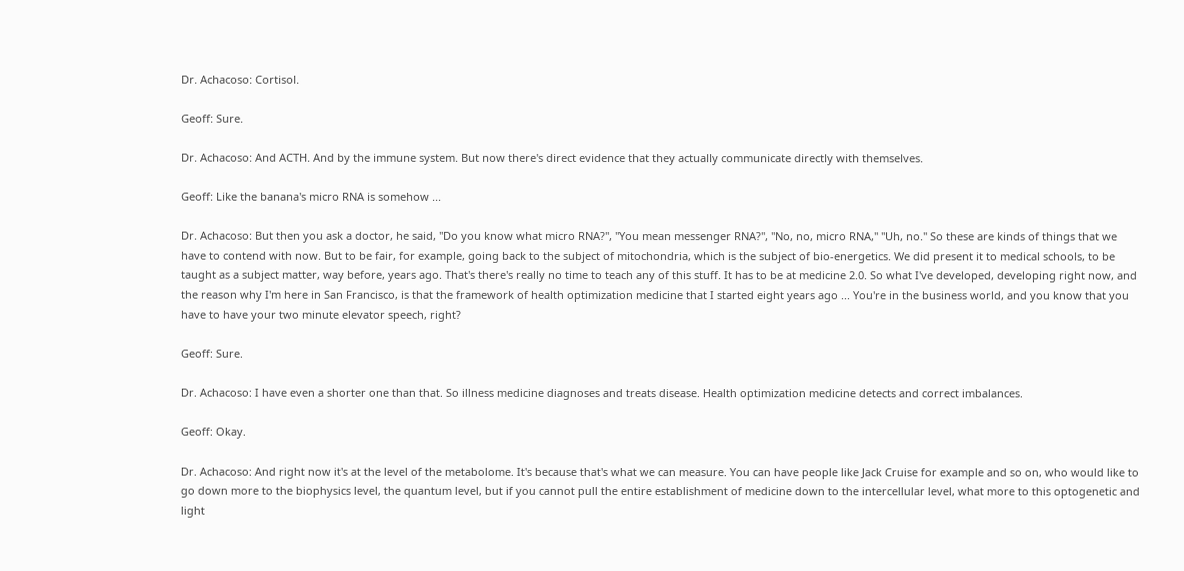Dr. Achacoso: Cortisol.

Geoff: Sure.

Dr. Achacoso: And ACTH. And by the immune system. But now there's direct evidence that they actually communicate directly with themselves.

Geoff: Like the banana's micro RNA is somehow ...

Dr. Achacoso: But then you ask a doctor, he said, "Do you know what micro RNA?", "You mean messenger RNA?", "No, no, micro RNA," "Uh, no." So these are kinds of things that we have to contend with now. But to be fair, for example, going back to the subject of mitochondria, which is the subject of bio-energetics. We did present it to medical schools, to be taught as a subject matter, way before, years ago. That's there's really no time to teach any of this stuff. It has to be at medicine 2.0. So what I've developed, developing right now, and the reason why I'm here in San Francisco, is that the framework of health optimization medicine that I started eight years ago ... You're in the business world, and you know that you have to have your two minute elevator speech, right?

Geoff: Sure.

Dr. Achacoso: I have even a shorter one than that. So illness medicine diagnoses and treats disease. Health optimization medicine detects and correct imbalances.

Geoff: Okay.

Dr. Achacoso: And right now it's at the level of the metabolome. It's because that's what we can measure. You can have people like Jack Cruise for example and so on, who would like to go down more to the biophysics level, the quantum level, but if you cannot pull the entire establishment of medicine down to the intercellular level, what more to this optogenetic and light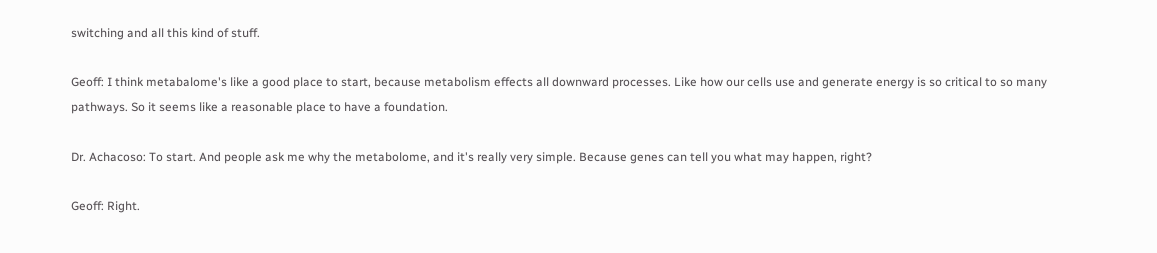switching and all this kind of stuff.

Geoff: I think metabalome's like a good place to start, because metabolism effects all downward processes. Like how our cells use and generate energy is so critical to so many pathways. So it seems like a reasonable place to have a foundation.

Dr. Achacoso: To start. And people ask me why the metabolome, and it's really very simple. Because genes can tell you what may happen, right?

Geoff: Right.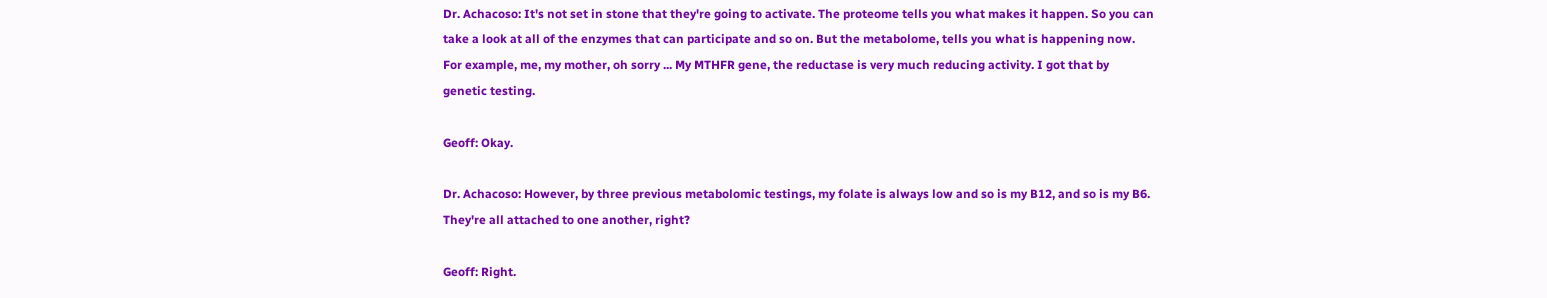Dr. Achacoso: It's not set in stone that they're going to activate. The proteome tells you what makes it happen. So you can take a look at all of the enzymes that can participate and so on. But the metabolome, tells you what is happening now. For example, me, my mother, oh sorry ... My MTHFR gene, the reductase is very much reducing activity. I got that by genetic testing.

Geoff: Okay.

Dr. Achacoso: However, by three previous metabolomic testings, my folate is always low and so is my B12, and so is my B6. They're all attached to one another, right?

Geoff: Right.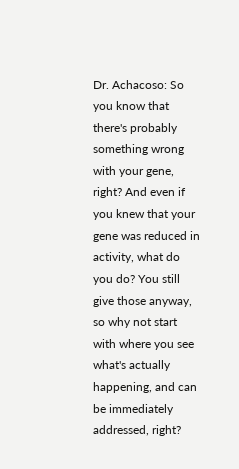Dr. Achacoso: So you know that there's probably something wrong with your gene, right? And even if you knew that your gene was reduced in activity, what do you do? You still give those anyway, so why not start with where you see what's actually happening, and can be immediately addressed, right?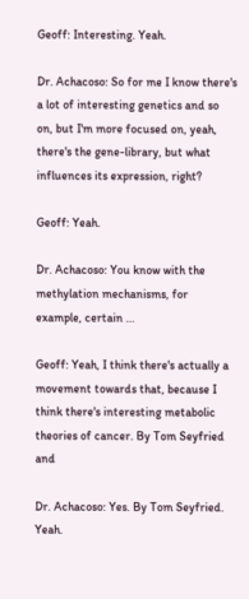Geoff: Interesting. Yeah.

Dr. Achacoso: So for me I know there's a lot of interesting genetics and so on, but I'm more focused on, yeah, there's the gene-library, but what influences its expression, right?

Geoff: Yeah.

Dr. Achacoso: You know with the methylation mechanisms, for example, certain ...

Geoff: Yeah, I think there's actually a movement towards that, because I think there's interesting metabolic theories of cancer. By Tom Seyfried and

Dr. Achacoso: Yes. By Tom Seyfried. Yeah.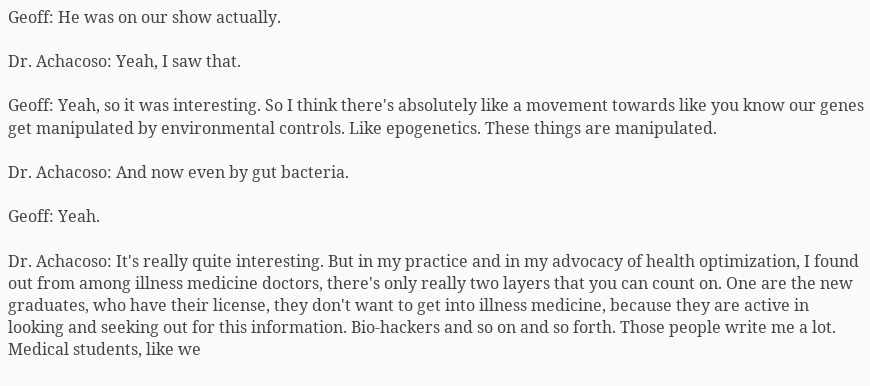Geoff: He was on our show actually.

Dr. Achacoso: Yeah, I saw that.

Geoff: Yeah, so it was interesting. So I think there's absolutely like a movement towards like you know our genes get manipulated by environmental controls. Like epogenetics. These things are manipulated.

Dr. Achacoso: And now even by gut bacteria.

Geoff: Yeah.

Dr. Achacoso: It's really quite interesting. But in my practice and in my advocacy of health optimization, I found out from among illness medicine doctors, there's only really two layers that you can count on. One are the new graduates, who have their license, they don't want to get into illness medicine, because they are active in looking and seeking out for this information. Bio-hackers and so on and so forth. Those people write me a lot. Medical students, like we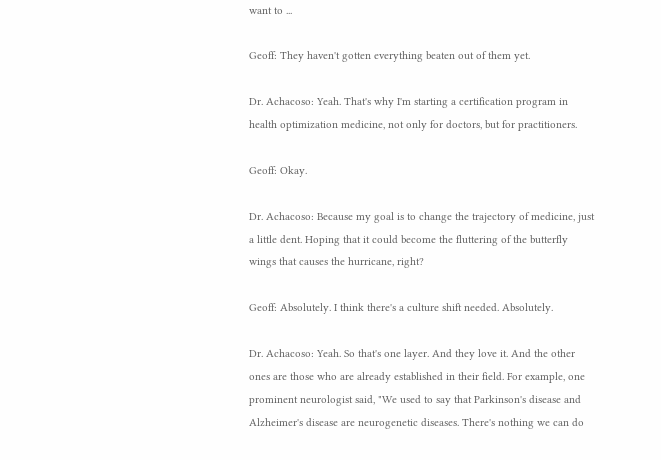want to ...

Geoff: They haven't gotten everything beaten out of them yet.

Dr. Achacoso: Yeah. That's why I'm starting a certification program in health optimization medicine, not only for doctors, but for practitioners.

Geoff: Okay.

Dr. Achacoso: Because my goal is to change the trajectory of medicine, just a little dent. Hoping that it could become the fluttering of the butterfly wings that causes the hurricane, right?

Geoff: Absolutely. I think there's a culture shift needed. Absolutely.

Dr. Achacoso: Yeah. So that's one layer. And they love it. And the other ones are those who are already established in their field. For example, one prominent neurologist said, "We used to say that Parkinson's disease and Alzheimer's disease are neurogenetic diseases. There's nothing we can do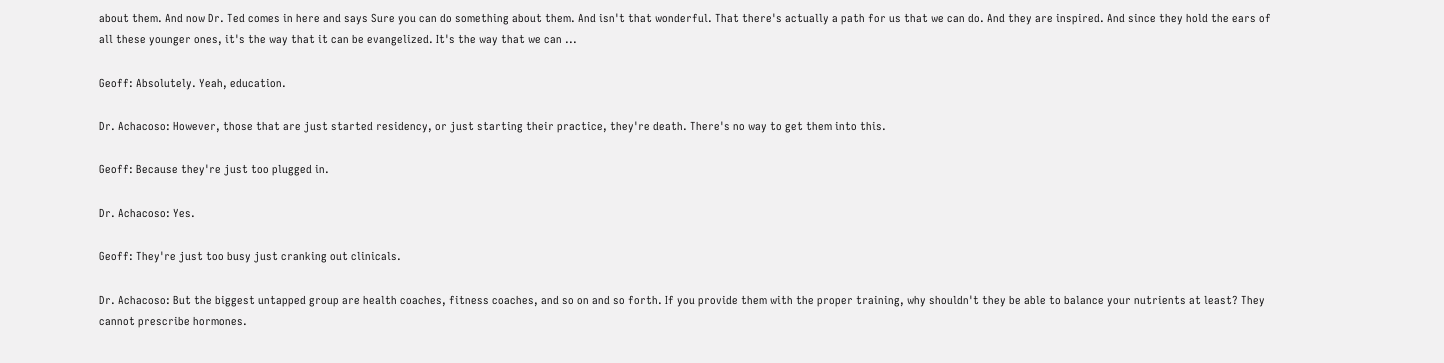about them. And now Dr. Ted comes in here and says Sure you can do something about them. And isn't that wonderful. That there's actually a path for us that we can do. And they are inspired. And since they hold the ears of all these younger ones, it's the way that it can be evangelized. It's the way that we can ...

Geoff: Absolutely. Yeah, education.

Dr. Achacoso: However, those that are just started residency, or just starting their practice, they're death. There's no way to get them into this.

Geoff: Because they're just too plugged in.

Dr. Achacoso: Yes.

Geoff: They're just too busy just cranking out clinicals.

Dr. Achacoso: But the biggest untapped group are health coaches, fitness coaches, and so on and so forth. If you provide them with the proper training, why shouldn't they be able to balance your nutrients at least? They cannot prescribe hormones.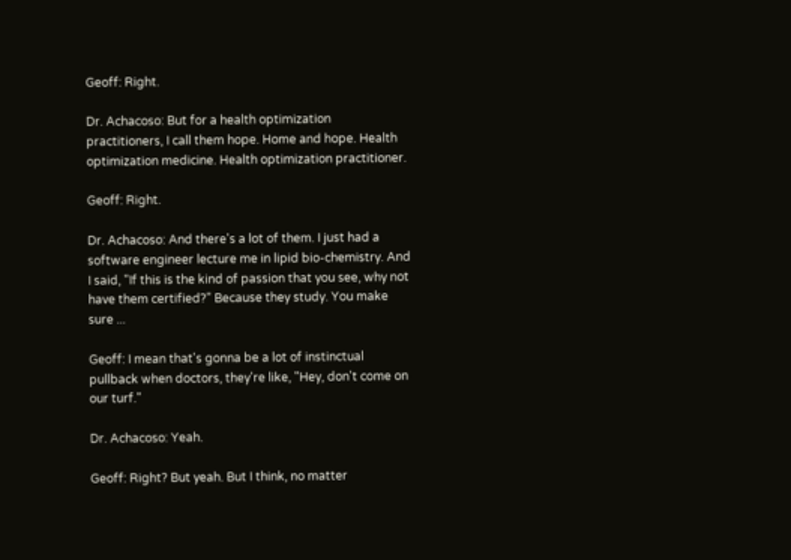Geoff: Right.

Dr. Achacoso: But for a health optimization practitioners, I call them hope. Home and hope. Health optimization medicine. Health optimization practitioner.

Geoff: Right.

Dr. Achacoso: And there's a lot of them. I just had a software engineer lecture me in lipid bio-chemistry. And I said, "If this is the kind of passion that you see, why not have them certified?" Because they study. You make sure ...

Geoff: I mean that's gonna be a lot of instinctual pullback when doctors, they're like, "Hey, don't come on our turf."

Dr. Achacoso: Yeah.

Geoff: Right? But yeah. But I think, no matter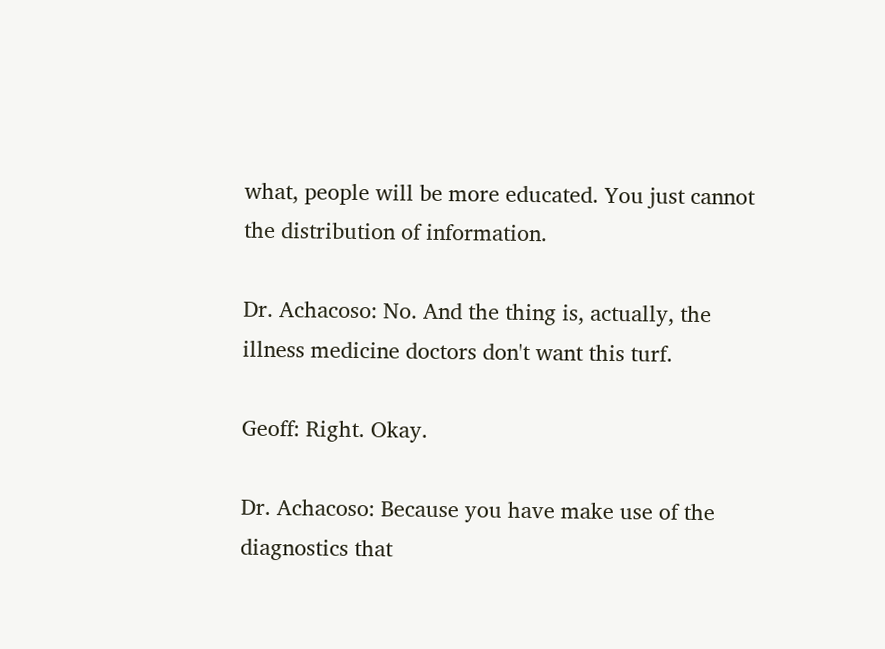what, people will be more educated. You just cannot the distribution of information.

Dr. Achacoso: No. And the thing is, actually, the illness medicine doctors don't want this turf.

Geoff: Right. Okay.

Dr. Achacoso: Because you have make use of the diagnostics that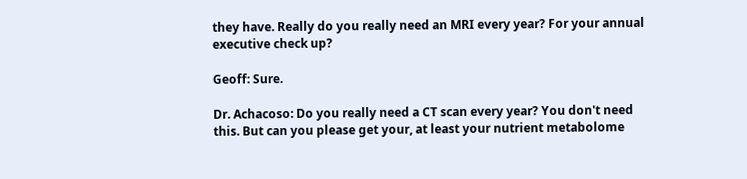they have. Really do you really need an MRI every year? For your annual executive check up?

Geoff: Sure.

Dr. Achacoso: Do you really need a CT scan every year? You don't need this. But can you please get your, at least your nutrient metabolome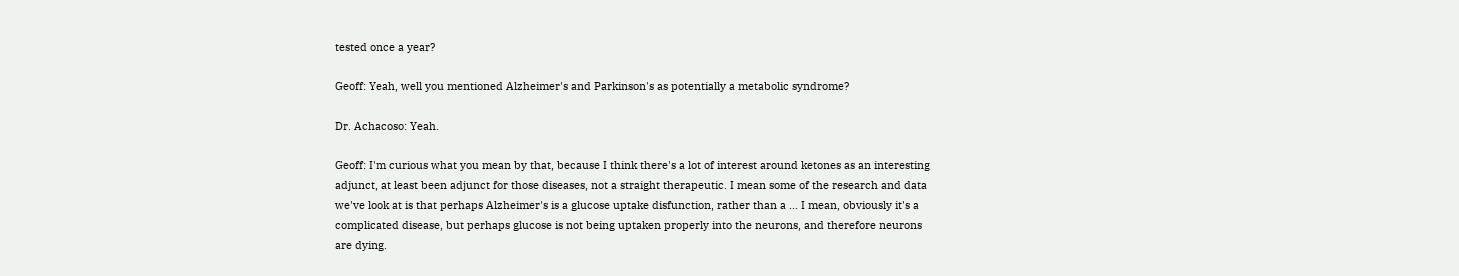tested once a year?

Geoff: Yeah, well you mentioned Alzheimer's and Parkinson's as potentially a metabolic syndrome?

Dr. Achacoso: Yeah.

Geoff: I'm curious what you mean by that, because I think there's a lot of interest around ketones as an interesting adjunct, at least been adjunct for those diseases, not a straight therapeutic. I mean some of the research and data we've look at is that perhaps Alzheimer's is a glucose uptake disfunction, rather than a ... I mean, obviously it's a complicated disease, but perhaps glucose is not being uptaken properly into the neurons, and therefore neurons are dying.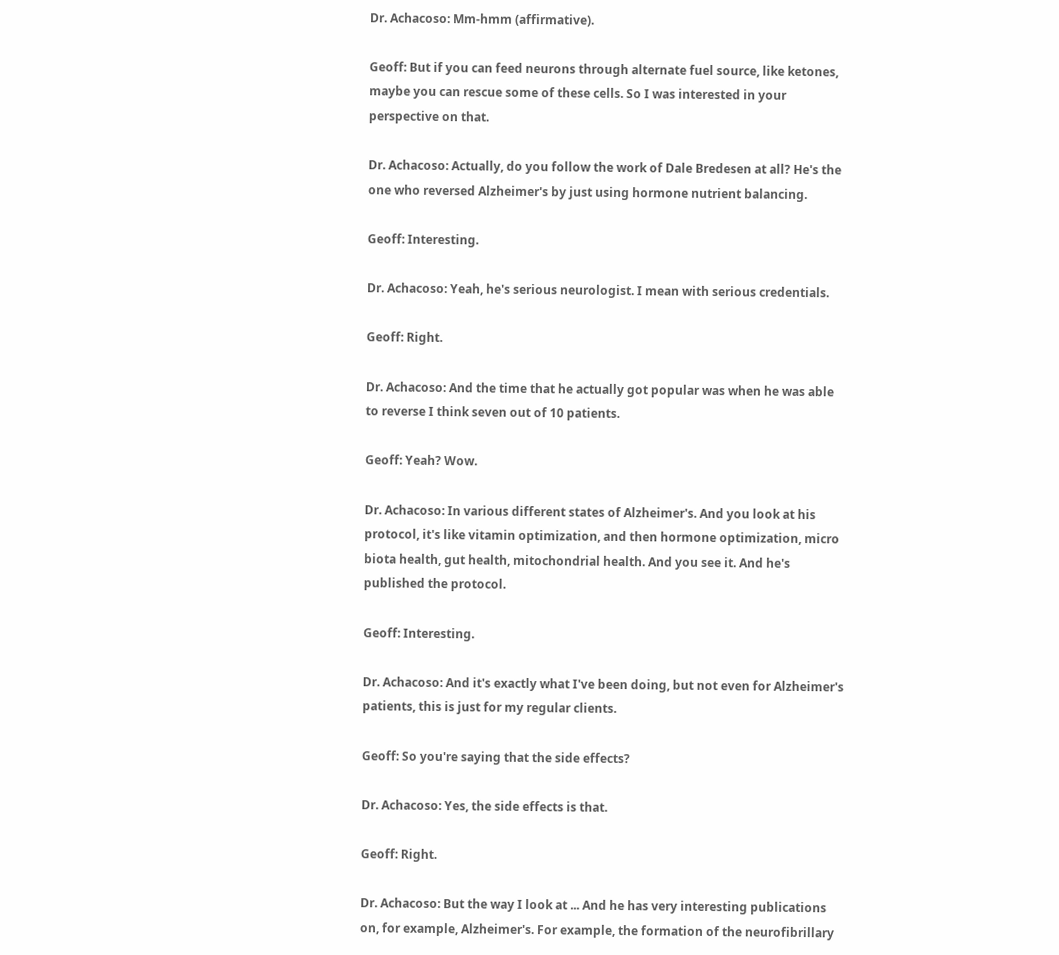Dr. Achacoso: Mm-hmm (affirmative).

Geoff: But if you can feed neurons through alternate fuel source, like ketones, maybe you can rescue some of these cells. So I was interested in your perspective on that.

Dr. Achacoso: Actually, do you follow the work of Dale Bredesen at all? He's the one who reversed Alzheimer's by just using hormone nutrient balancing.

Geoff: Interesting.

Dr. Achacoso: Yeah, he's serious neurologist. I mean with serious credentials.

Geoff: Right.

Dr. Achacoso: And the time that he actually got popular was when he was able to reverse I think seven out of 10 patients.

Geoff: Yeah? Wow.

Dr. Achacoso: In various different states of Alzheimer's. And you look at his protocol, it's like vitamin optimization, and then hormone optimization, micro biota health, gut health, mitochondrial health. And you see it. And he's published the protocol.

Geoff: Interesting.

Dr. Achacoso: And it's exactly what I've been doing, but not even for Alzheimer's patients, this is just for my regular clients.

Geoff: So you're saying that the side effects?

Dr. Achacoso: Yes, the side effects is that.

Geoff: Right.

Dr. Achacoso: But the way I look at ... And he has very interesting publications on, for example, Alzheimer's. For example, the formation of the neurofibrillary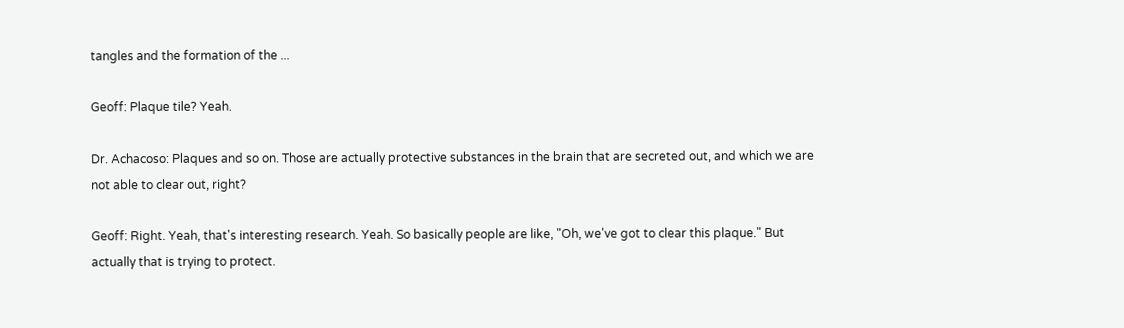tangles and the formation of the ...

Geoff: Plaque tile? Yeah.

Dr. Achacoso: Plaques and so on. Those are actually protective substances in the brain that are secreted out, and which we are not able to clear out, right?

Geoff: Right. Yeah, that's interesting research. Yeah. So basically people are like, "Oh, we've got to clear this plaque." But actually that is trying to protect.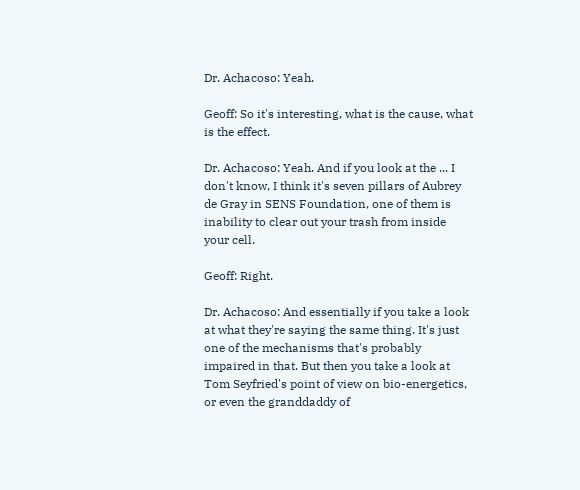Dr. Achacoso: Yeah.

Geoff: So it's interesting, what is the cause, what is the effect.

Dr. Achacoso: Yeah. And if you look at the ... I don't know, I think it's seven pillars of Aubrey de Gray in SENS Foundation, one of them is inability to clear out your trash from inside your cell.

Geoff: Right.

Dr. Achacoso: And essentially if you take a look at what they're saying the same thing. It's just one of the mechanisms that's probably impaired in that. But then you take a look at Tom Seyfried's point of view on bio-energetics, or even the granddaddy of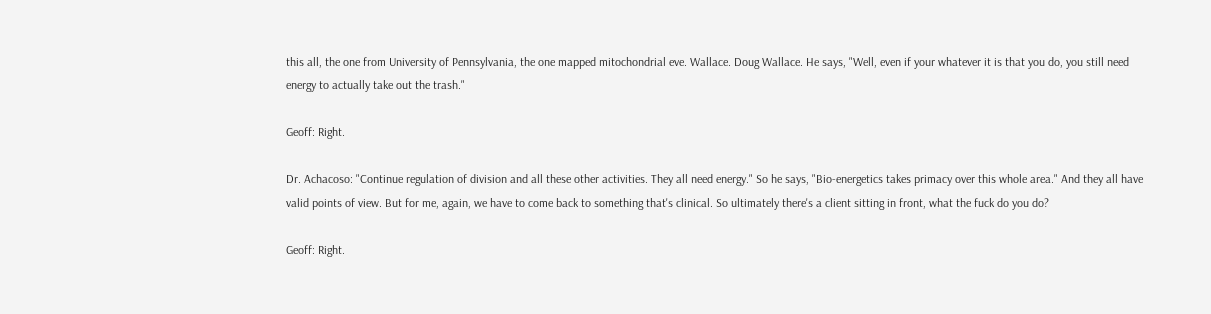this all, the one from University of Pennsylvania, the one mapped mitochondrial eve. Wallace. Doug Wallace. He says, "Well, even if your whatever it is that you do, you still need energy to actually take out the trash."

Geoff: Right.

Dr. Achacoso: "Continue regulation of division and all these other activities. They all need energy." So he says, "Bio-energetics takes primacy over this whole area." And they all have valid points of view. But for me, again, we have to come back to something that's clinical. So ultimately there's a client sitting in front, what the fuck do you do?

Geoff: Right.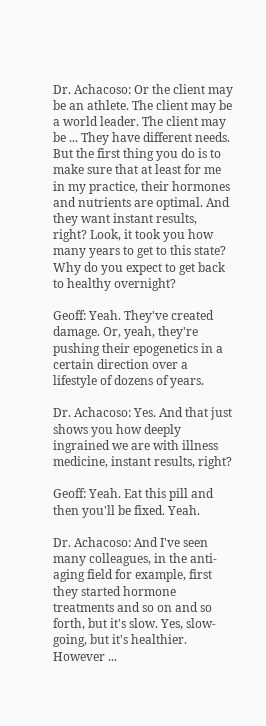Dr. Achacoso: Or the client may be an athlete. The client may be a world leader. The client may be ... They have different needs. But the first thing you do is to make sure that at least for me in my practice, their hormones and nutrients are optimal. And they want instant results, right? Look, it took you how many years to get to this state? Why do you expect to get back to healthy overnight?

Geoff: Yeah. They've created damage. Or, yeah, they're pushing their epogenetics in a certain direction over a lifestyle of dozens of years.

Dr. Achacoso: Yes. And that just shows you how deeply ingrained we are with illness medicine, instant results, right?

Geoff: Yeah. Eat this pill and then you'll be fixed. Yeah.

Dr. Achacoso: And I've seen many colleagues, in the anti-aging field for example, first they started hormone treatments and so on and so forth, but it's slow. Yes, slow-going, but it's healthier. However ...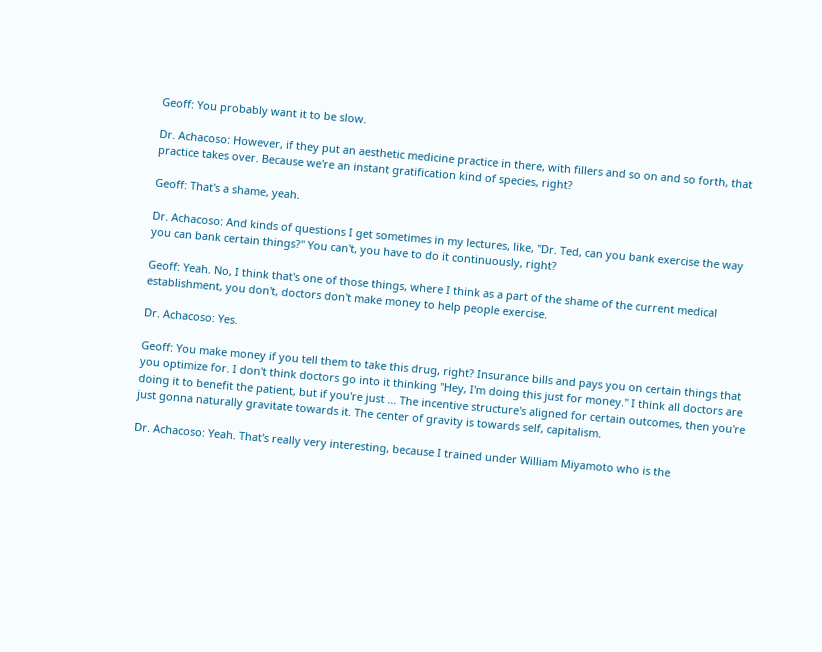Geoff: You probably want it to be slow.

Dr. Achacoso: However, if they put an aesthetic medicine practice in there, with fillers and so on and so forth, that practice takes over. Because we're an instant gratification kind of species, right?

Geoff: That's a shame, yeah.

Dr. Achacoso: And kinds of questions I get sometimes in my lectures, like, "Dr. Ted, can you bank exercise the way you can bank certain things?" You can't, you have to do it continuously, right?

Geoff: Yeah. No, I think that's one of those things, where I think as a part of the shame of the current medical establishment, you don't, doctors don't make money to help people exercise.

Dr. Achacoso: Yes.

Geoff: You make money if you tell them to take this drug, right? Insurance bills and pays you on certain things that you optimize for. I don't think doctors go into it thinking "Hey, I'm doing this just for money." I think all doctors are doing it to benefit the patient, but if you're just ... The incentive structure's aligned for certain outcomes, then you're just gonna naturally gravitate towards it. The center of gravity is towards self, capitalism.

Dr. Achacoso: Yeah. That's really very interesting, because I trained under William Miyamoto who is the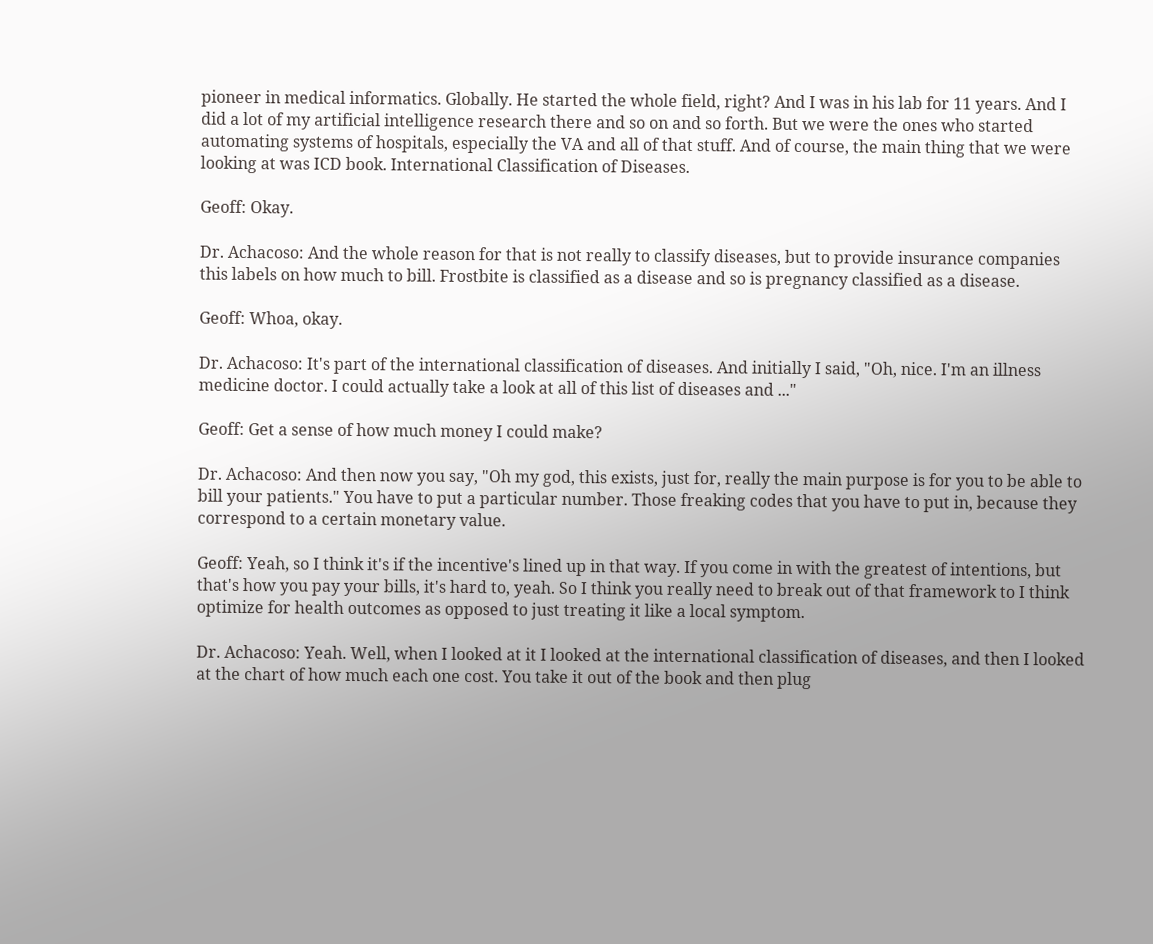pioneer in medical informatics. Globally. He started the whole field, right? And I was in his lab for 11 years. And I did a lot of my artificial intelligence research there and so on and so forth. But we were the ones who started automating systems of hospitals, especially the VA and all of that stuff. And of course, the main thing that we were looking at was ICD book. International Classification of Diseases.

Geoff: Okay.

Dr. Achacoso: And the whole reason for that is not really to classify diseases, but to provide insurance companies this labels on how much to bill. Frostbite is classified as a disease and so is pregnancy classified as a disease.

Geoff: Whoa, okay.

Dr. Achacoso: It's part of the international classification of diseases. And initially I said, "Oh, nice. I'm an illness medicine doctor. I could actually take a look at all of this list of diseases and ..."

Geoff: Get a sense of how much money I could make?

Dr. Achacoso: And then now you say, "Oh my god, this exists, just for, really the main purpose is for you to be able to bill your patients." You have to put a particular number. Those freaking codes that you have to put in, because they correspond to a certain monetary value.

Geoff: Yeah, so I think it's if the incentive's lined up in that way. If you come in with the greatest of intentions, but that's how you pay your bills, it's hard to, yeah. So I think you really need to break out of that framework to I think optimize for health outcomes as opposed to just treating it like a local symptom.

Dr. Achacoso: Yeah. Well, when I looked at it I looked at the international classification of diseases, and then I looked at the chart of how much each one cost. You take it out of the book and then plug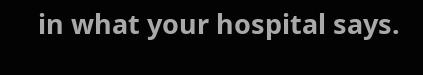in what your hospital says.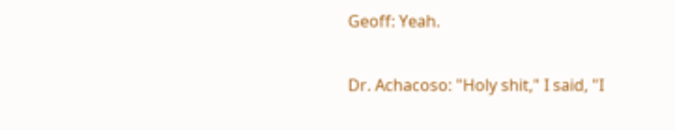Geoff: Yeah.

Dr. Achacoso: "Holy shit," I said, "I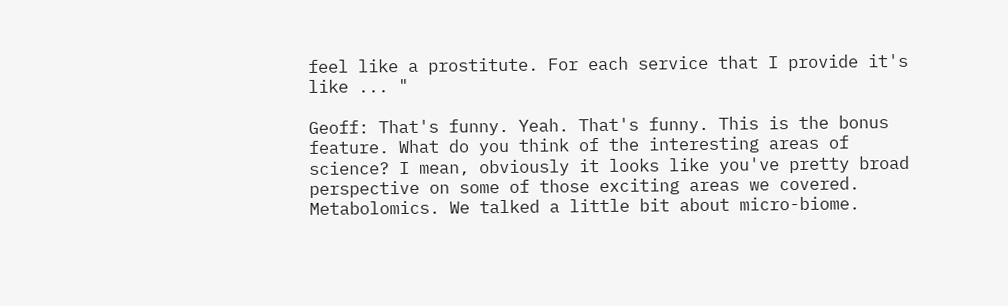feel like a prostitute. For each service that I provide it's like ... "

Geoff: That's funny. Yeah. That's funny. This is the bonus feature. What do you think of the interesting areas of science? I mean, obviously it looks like you've pretty broad perspective on some of those exciting areas we covered. Metabolomics. We talked a little bit about micro-biome.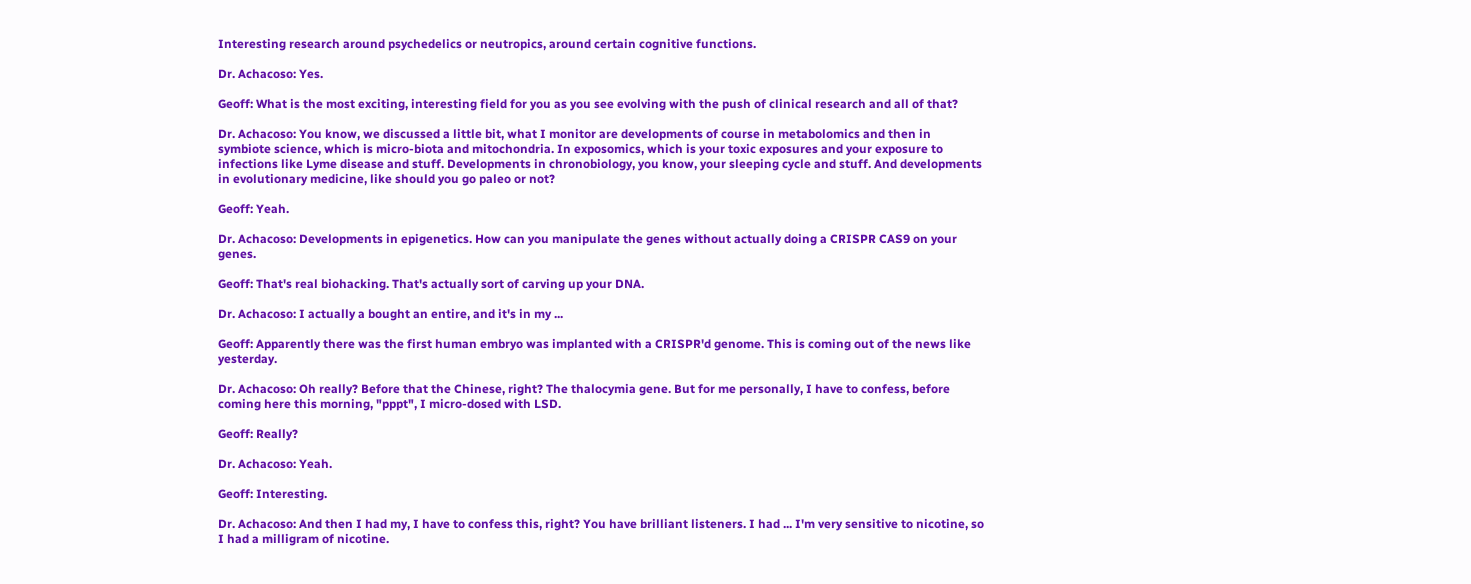Interesting research around psychedelics or neutropics, around certain cognitive functions.

Dr. Achacoso: Yes.

Geoff: What is the most exciting, interesting field for you as you see evolving with the push of clinical research and all of that?

Dr. Achacoso: You know, we discussed a little bit, what I monitor are developments of course in metabolomics and then in symbiote science, which is micro-biota and mitochondria. In exposomics, which is your toxic exposures and your exposure to infections like Lyme disease and stuff. Developments in chronobiology, you know, your sleeping cycle and stuff. And developments in evolutionary medicine, like should you go paleo or not?

Geoff: Yeah.

Dr. Achacoso: Developments in epigenetics. How can you manipulate the genes without actually doing a CRISPR CAS9 on your genes.

Geoff: That's real biohacking. That's actually sort of carving up your DNA.

Dr. Achacoso: I actually a bought an entire, and it's in my ...

Geoff: Apparently there was the first human embryo was implanted with a CRISPR'd genome. This is coming out of the news like yesterday.

Dr. Achacoso: Oh really? Before that the Chinese, right? The thalocymia gene. But for me personally, I have to confess, before coming here this morning, "pppt", I micro-dosed with LSD.

Geoff: Really?

Dr. Achacoso: Yeah.

Geoff: Interesting.

Dr. Achacoso: And then I had my, I have to confess this, right? You have brilliant listeners. I had ... I'm very sensitive to nicotine, so I had a milligram of nicotine.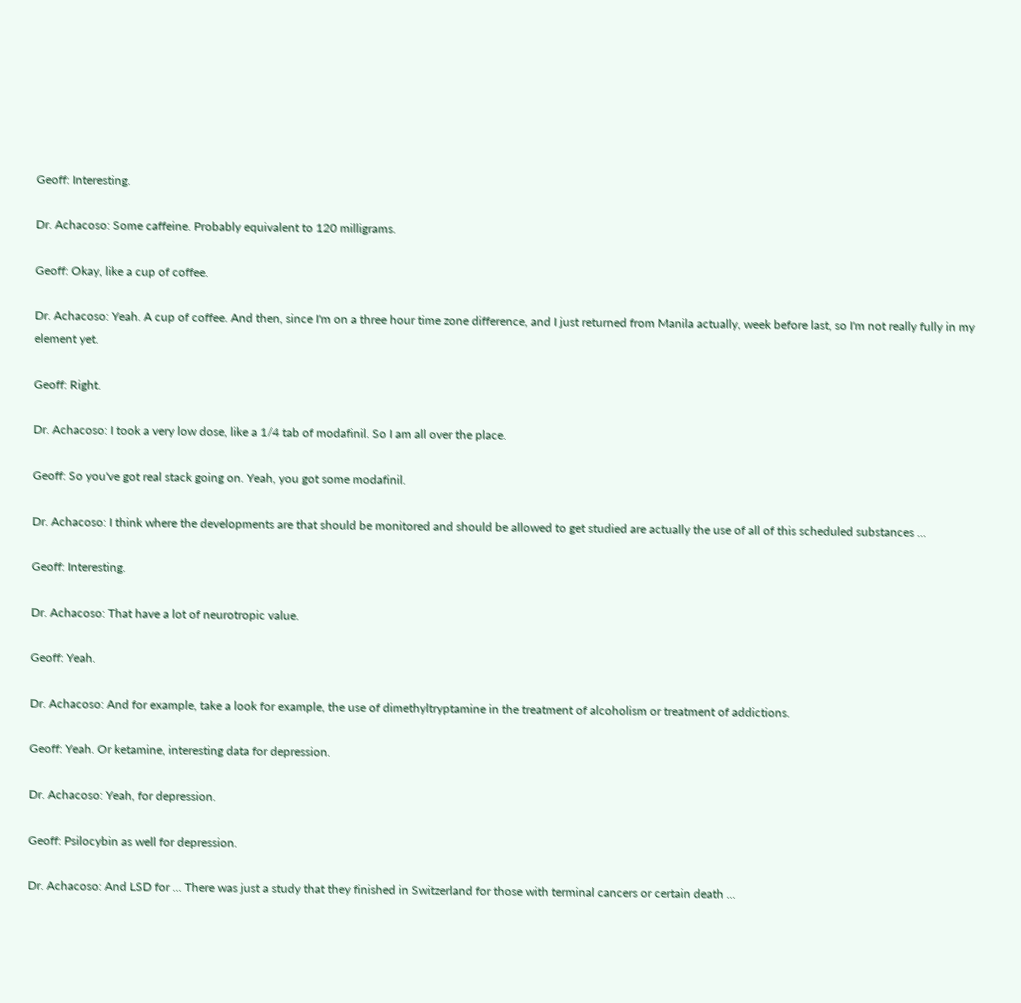Geoff: Interesting.

Dr. Achacoso: Some caffeine. Probably equivalent to 120 milligrams.

Geoff: Okay, like a cup of coffee.

Dr. Achacoso: Yeah. A cup of coffee. And then, since I'm on a three hour time zone difference, and I just returned from Manila actually, week before last, so I'm not really fully in my element yet.

Geoff: Right.

Dr. Achacoso: I took a very low dose, like a 1/4 tab of modafinil. So I am all over the place.

Geoff: So you've got real stack going on. Yeah, you got some modafinil.

Dr. Achacoso: I think where the developments are that should be monitored and should be allowed to get studied are actually the use of all of this scheduled substances ...

Geoff: Interesting.

Dr. Achacoso: That have a lot of neurotropic value.

Geoff: Yeah.

Dr. Achacoso: And for example, take a look for example, the use of dimethyltryptamine in the treatment of alcoholism or treatment of addictions.

Geoff: Yeah. Or ketamine, interesting data for depression.

Dr. Achacoso: Yeah, for depression.

Geoff: Psilocybin as well for depression.

Dr. Achacoso: And LSD for ... There was just a study that they finished in Switzerland for those with terminal cancers or certain death ...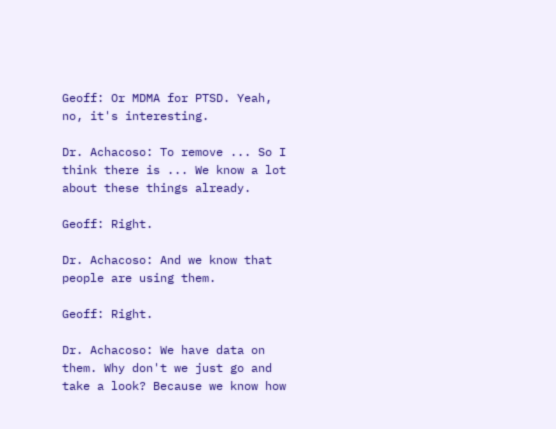Geoff: Or MDMA for PTSD. Yeah, no, it's interesting.

Dr. Achacoso: To remove ... So I think there is ... We know a lot about these things already.

Geoff: Right.

Dr. Achacoso: And we know that people are using them.

Geoff: Right.

Dr. Achacoso: We have data on them. Why don't we just go and take a look? Because we know how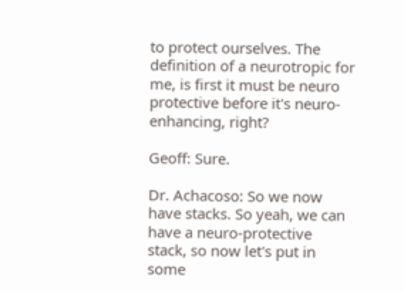to protect ourselves. The definition of a neurotropic for me, is first it must be neuro protective before it's neuro-enhancing, right?

Geoff: Sure.

Dr. Achacoso: So we now have stacks. So yeah, we can have a neuro-protective stack, so now let's put in some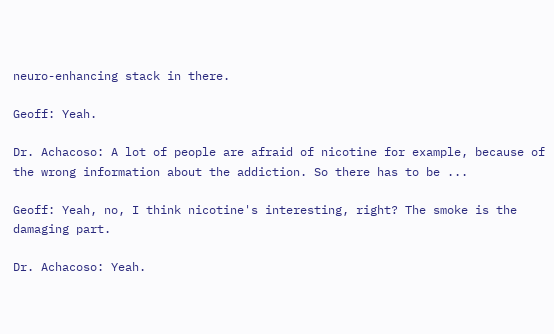neuro-enhancing stack in there.

Geoff: Yeah.

Dr. Achacoso: A lot of people are afraid of nicotine for example, because of the wrong information about the addiction. So there has to be ...

Geoff: Yeah, no, I think nicotine's interesting, right? The smoke is the damaging part.

Dr. Achacoso: Yeah.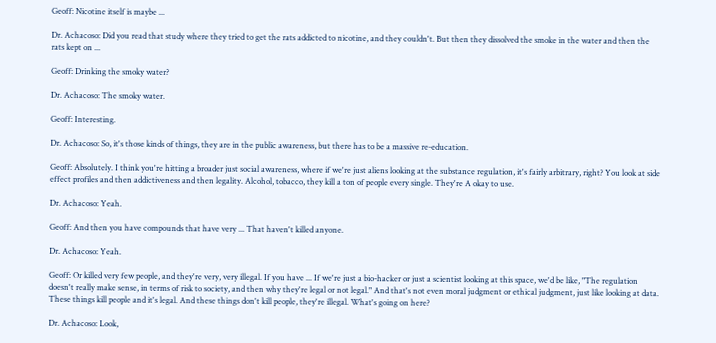Geoff: Nicotine itself is maybe ...

Dr. Achacoso: Did you read that study where they tried to get the rats addicted to nicotine, and they couldn't. But then they dissolved the smoke in the water and then the rats kept on ...

Geoff: Drinking the smoky water?

Dr. Achacoso: The smoky water.

Geoff: Interesting.

Dr. Achacoso: So, it's those kinds of things, they are in the public awareness, but there has to be a massive re-education.

Geoff: Absolutely. I think you're hitting a broader just social awareness, where if we're just aliens looking at the substance regulation, it's fairly arbitrary, right? You look at side effect profiles and then addictiveness and then legality. Alcohol, tobacco, they kill a ton of people every single. They're A okay to use.

Dr. Achacoso: Yeah.

Geoff: And then you have compounds that have very ... That haven't killed anyone.

Dr. Achacoso: Yeah.

Geoff: Or killed very few people, and they're very, very illegal. If you have ... If we're just a bio-hacker or just a scientist looking at this space, we'd be like, "The regulation doesn't really make sense, in terms of risk to society, and then why they're legal or not legal." And that's not even moral judgment or ethical judgment, just like looking at data. These things kill people and it's legal. And these things don't kill people, they're illegal. What's going on here?

Dr. Achacoso: Look,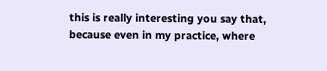this is really interesting you say that, because even in my practice, where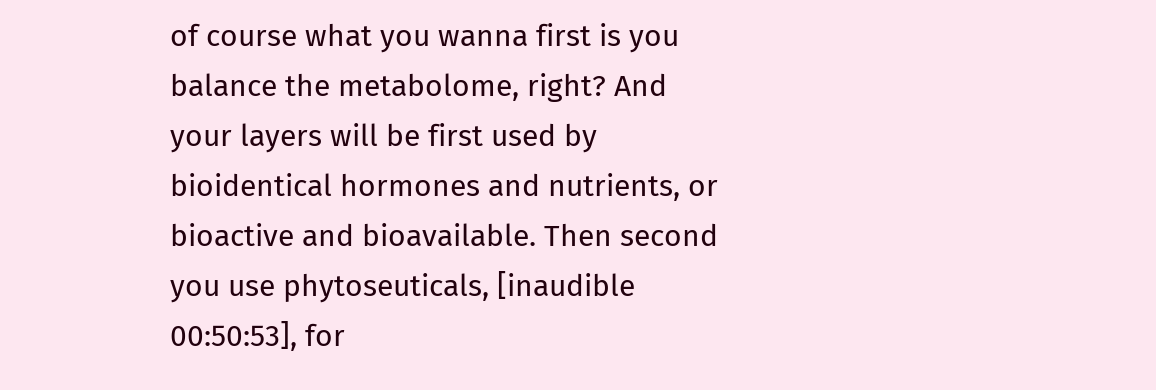of course what you wanna first is you balance the metabolome, right? And your layers will be first used by bioidentical hormones and nutrients, or bioactive and bioavailable. Then second you use phytoseuticals, [inaudible 00:50:53], for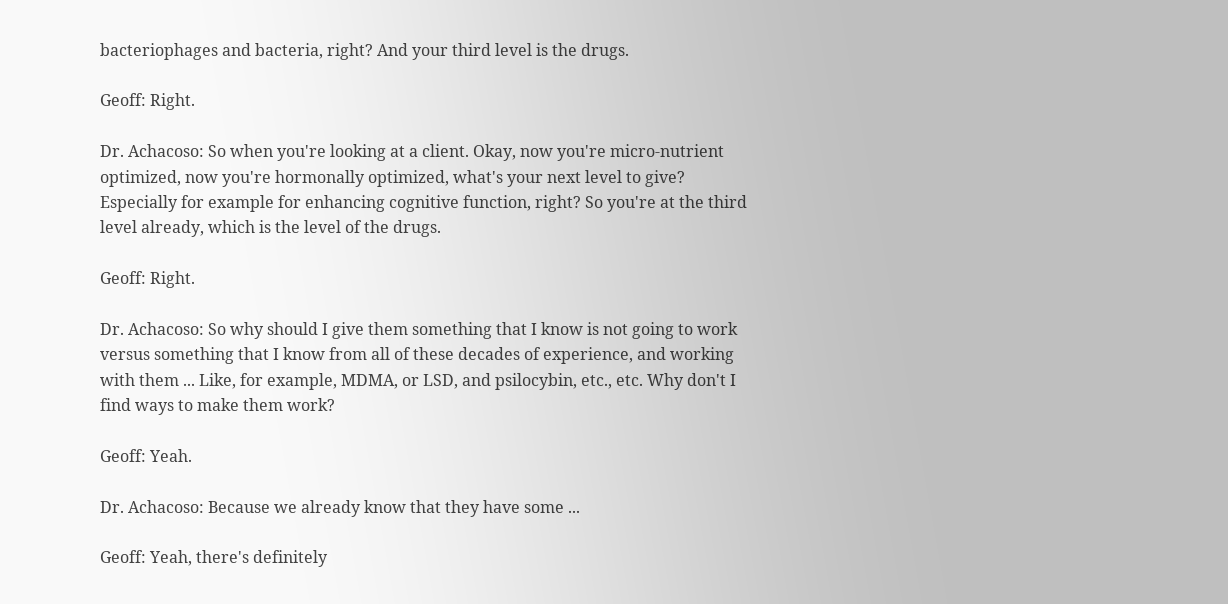bacteriophages and bacteria, right? And your third level is the drugs.

Geoff: Right.

Dr. Achacoso: So when you're looking at a client. Okay, now you're micro-nutrient optimized, now you're hormonally optimized, what's your next level to give? Especially for example for enhancing cognitive function, right? So you're at the third level already, which is the level of the drugs.

Geoff: Right.

Dr. Achacoso: So why should I give them something that I know is not going to work versus something that I know from all of these decades of experience, and working with them ... Like, for example, MDMA, or LSD, and psilocybin, etc., etc. Why don't I find ways to make them work?

Geoff: Yeah.

Dr. Achacoso: Because we already know that they have some ...

Geoff: Yeah, there's definitely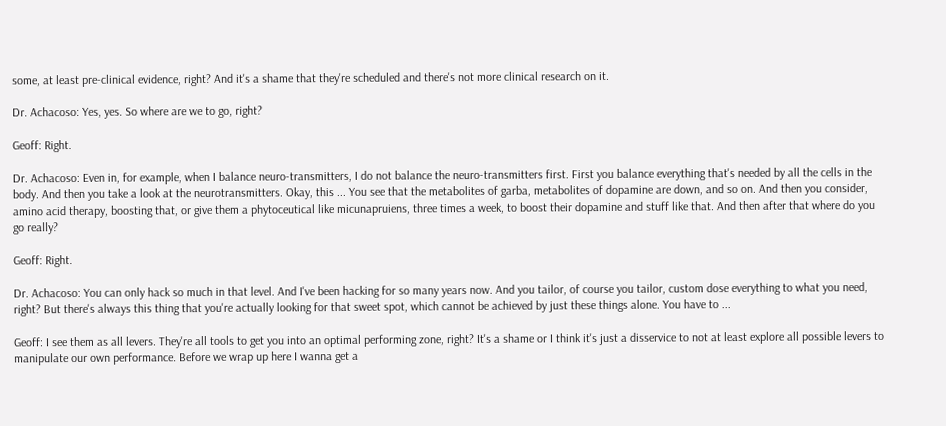some, at least pre-clinical evidence, right? And it's a shame that they're scheduled and there's not more clinical research on it.

Dr. Achacoso: Yes, yes. So where are we to go, right?

Geoff: Right.

Dr. Achacoso: Even in, for example, when I balance neuro-transmitters, I do not balance the neuro-transmitters first. First you balance everything that's needed by all the cells in the body. And then you take a look at the neurotransmitters. Okay, this ... You see that the metabolites of garba, metabolites of dopamine are down, and so on. And then you consider, amino acid therapy, boosting that, or give them a phytoceutical like micunapruiens, three times a week, to boost their dopamine and stuff like that. And then after that where do you go really?

Geoff: Right.

Dr. Achacoso: You can only hack so much in that level. And I've been hacking for so many years now. And you tailor, of course you tailor, custom dose everything to what you need, right? But there's always this thing that you're actually looking for that sweet spot, which cannot be achieved by just these things alone. You have to ...

Geoff: I see them as all levers. They're all tools to get you into an optimal performing zone, right? It's a shame or I think it's just a disservice to not at least explore all possible levers to manipulate our own performance. Before we wrap up here I wanna get a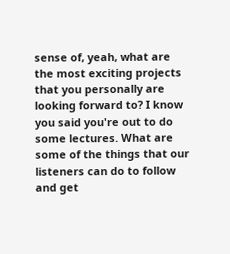sense of, yeah, what are the most exciting projects that you personally are looking forward to? I know you said you're out to do some lectures. What are some of the things that our listeners can do to follow and get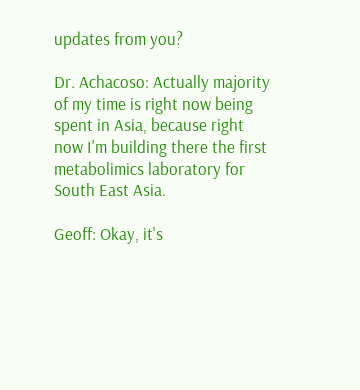updates from you?

Dr. Achacoso: Actually majority of my time is right now being spent in Asia, because right now I'm building there the first metabolimics laboratory for South East Asia.

Geoff: Okay, it's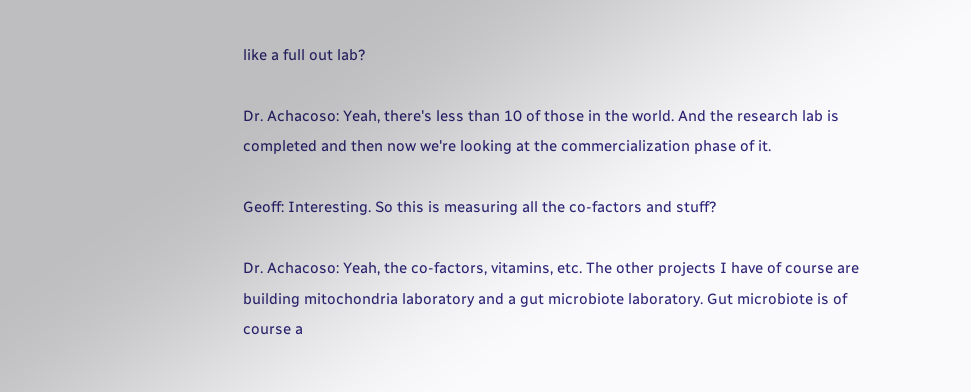like a full out lab?

Dr. Achacoso: Yeah, there's less than 10 of those in the world. And the research lab is completed and then now we're looking at the commercialization phase of it.

Geoff: Interesting. So this is measuring all the co-factors and stuff?

Dr. Achacoso: Yeah, the co-factors, vitamins, etc. The other projects I have of course are building mitochondria laboratory and a gut microbiote laboratory. Gut microbiote is of course a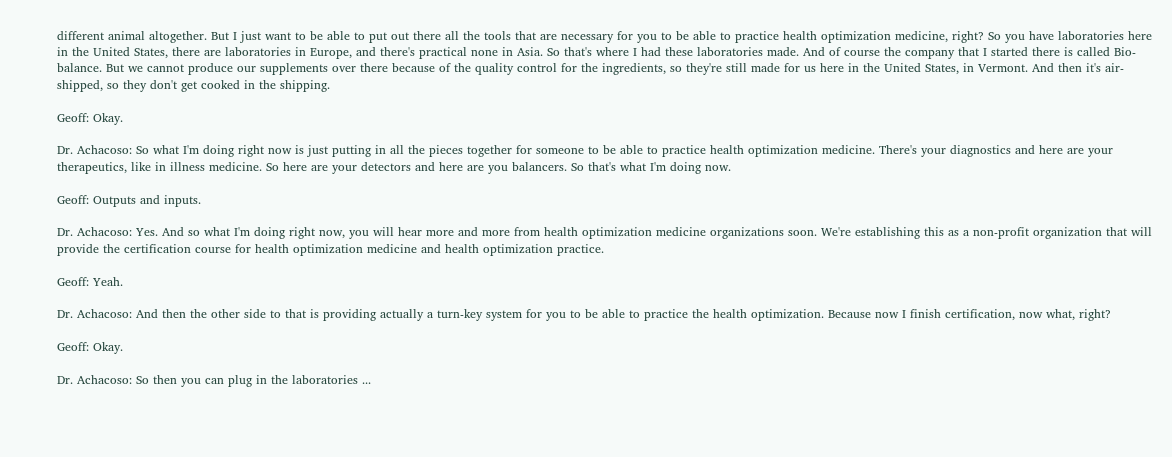different animal altogether. But I just want to be able to put out there all the tools that are necessary for you to be able to practice health optimization medicine, right? So you have laboratories here in the United States, there are laboratories in Europe, and there's practical none in Asia. So that's where I had these laboratories made. And of course the company that I started there is called Bio-balance. But we cannot produce our supplements over there because of the quality control for the ingredients, so they're still made for us here in the United States, in Vermont. And then it's air-shipped, so they don't get cooked in the shipping.

Geoff: Okay.

Dr. Achacoso: So what I'm doing right now is just putting in all the pieces together for someone to be able to practice health optimization medicine. There's your diagnostics and here are your therapeutics, like in illness medicine. So here are your detectors and here are you balancers. So that's what I'm doing now.

Geoff: Outputs and inputs.

Dr. Achacoso: Yes. And so what I'm doing right now, you will hear more and more from health optimization medicine organizations soon. We're establishing this as a non-profit organization that will provide the certification course for health optimization medicine and health optimization practice.

Geoff: Yeah.

Dr. Achacoso: And then the other side to that is providing actually a turn-key system for you to be able to practice the health optimization. Because now I finish certification, now what, right?

Geoff: Okay.

Dr. Achacoso: So then you can plug in the laboratories ...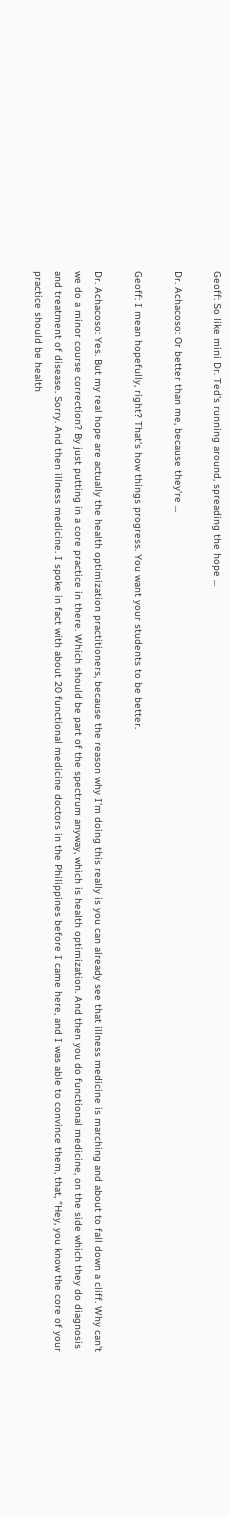Geoff: So like mini Dr. Ted's running around, spreading the hope ...

Dr. Achacoso: Or better than me, because they're ...

Geoff: I mean hopefully, right? That's how things progress. You want your students to be better.

Dr. Achacoso: Yes. But my real hope are actually the health optimization practitioners, because the reason why I'm doing this really is you can already see that illness medicine is marching and about to fall down a cliff. Why can't we do a minor course correction? By just putting in a core practice in there. Which should be part of the spectrum anyway, which is health optimization. And then you do functional medicine, on the side which they do diagnosis and treatment of disease. Sorry. And then illness medicine. I spoke in fact with about 20 functional medicine doctors in the Philippines before I came here, and I was able to convince them, that, "Hey, you know the core of your practice should be health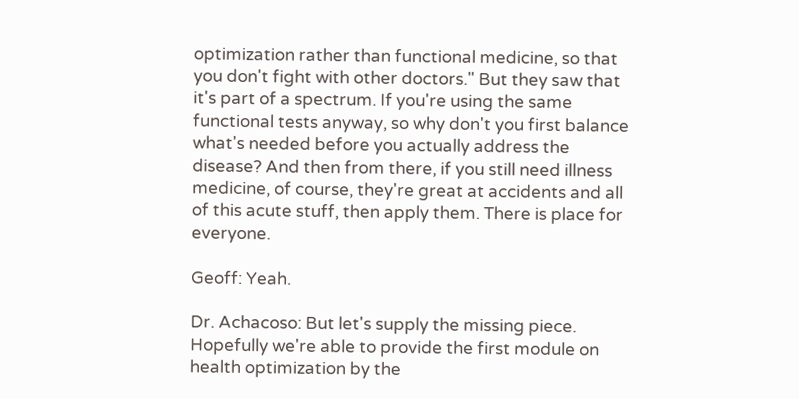optimization rather than functional medicine, so that you don't fight with other doctors." But they saw that it's part of a spectrum. If you're using the same functional tests anyway, so why don't you first balance what's needed before you actually address the disease? And then from there, if you still need illness medicine, of course, they're great at accidents and all of this acute stuff, then apply them. There is place for everyone.

Geoff: Yeah.

Dr. Achacoso: But let's supply the missing piece. Hopefully we're able to provide the first module on health optimization by the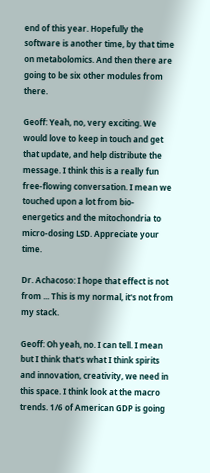end of this year. Hopefully the software is another time, by that time on metabolomics. And then there are going to be six other modules from there.

Geoff: Yeah, no, very exciting. We would love to keep in touch and get that update, and help distribute the message. I think this is a really fun free-flowing conversation. I mean we touched upon a lot from bio-energetics and the mitochondria to micro-dosing LSD. Appreciate your time.

Dr. Achacoso: I hope that effect is not from ... This is my normal, it's not from my stack.

Geoff: Oh yeah, no. I can tell. I mean but I think that's what I think spirits and innovation, creativity, we need in this space. I think look at the macro trends. 1/6 of American GDP is going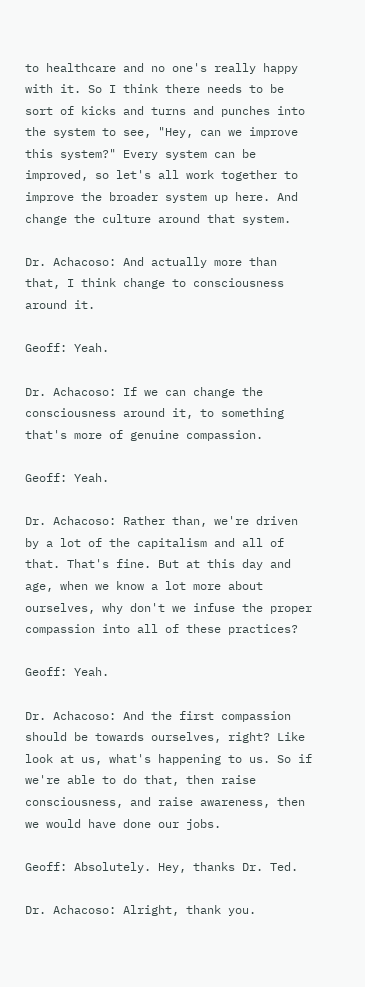to healthcare and no one's really happy with it. So I think there needs to be sort of kicks and turns and punches into the system to see, "Hey, can we improve this system?" Every system can be improved, so let's all work together to improve the broader system up here. And change the culture around that system.

Dr. Achacoso: And actually more than that, I think change to consciousness around it.

Geoff: Yeah.

Dr. Achacoso: If we can change the consciousness around it, to something that's more of genuine compassion.

Geoff: Yeah.

Dr. Achacoso: Rather than, we're driven by a lot of the capitalism and all of that. That's fine. But at this day and age, when we know a lot more about ourselves, why don't we infuse the proper compassion into all of these practices?

Geoff: Yeah.

Dr. Achacoso: And the first compassion should be towards ourselves, right? Like look at us, what's happening to us. So if we're able to do that, then raise consciousness, and raise awareness, then we would have done our jobs.

Geoff: Absolutely. Hey, thanks Dr. Ted.

Dr. Achacoso: Alright, thank you.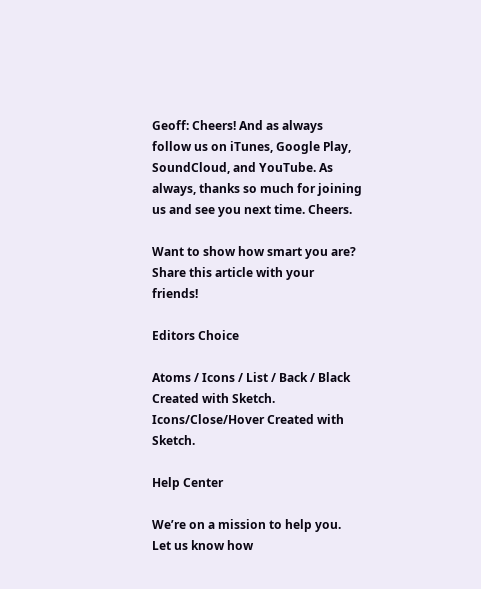Geoff: Cheers! And as always follow us on iTunes, Google Play, SoundCloud, and YouTube. As always, thanks so much for joining us and see you next time. Cheers.

Want to show how smart you are? Share this article with your friends!

Editors Choice

Atoms / Icons / List / Back / Black Created with Sketch.
Icons/Close/Hover Created with Sketch.

Help Center

We’re on a mission to help you. Let us know how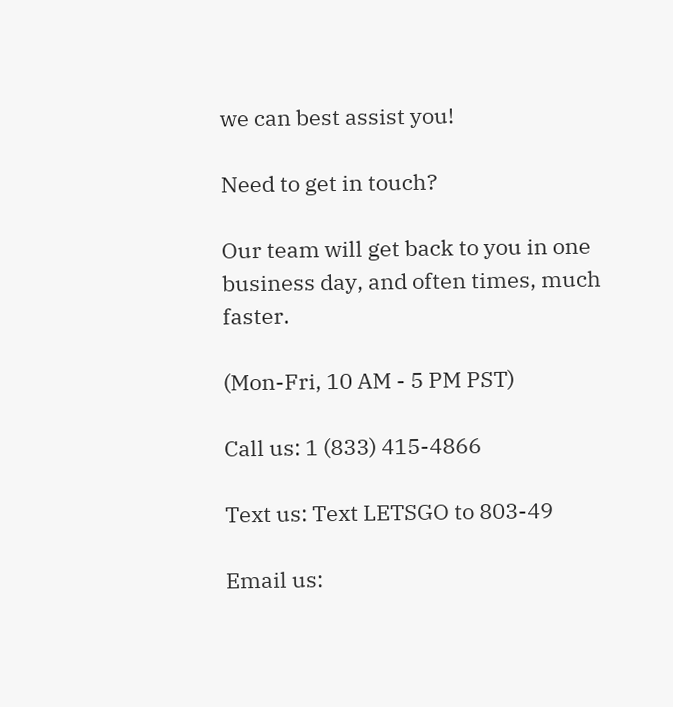we can best assist you!

Need to get in touch?

Our team will get back to you in one business day, and often times, much faster.

(Mon-Fri, 10 AM - 5 PM PST)

Call us: 1 (833) 415-4866

Text us: Text LETSGO to 803-49

Email us: